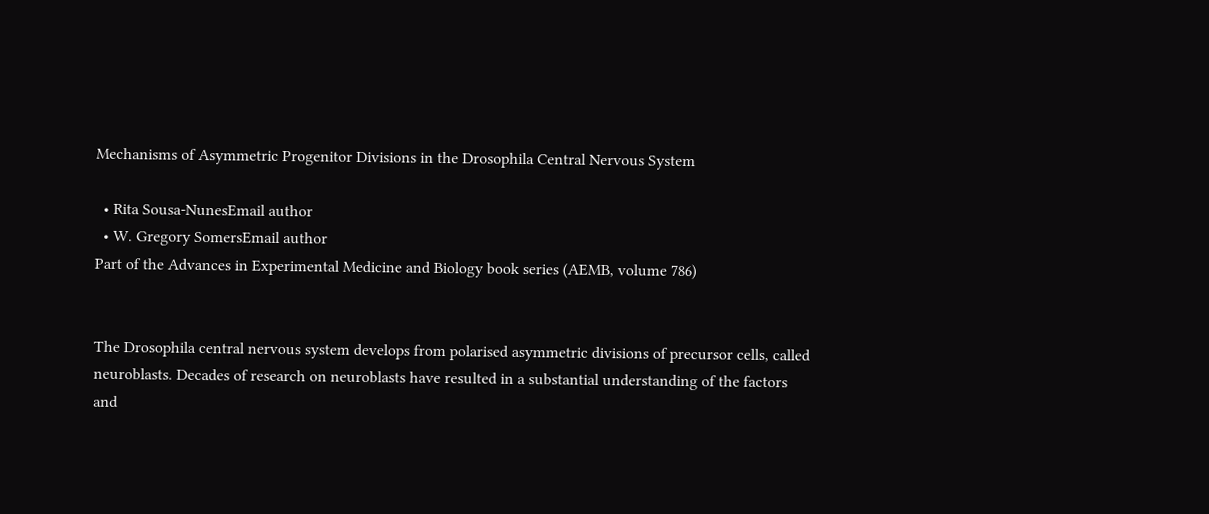Mechanisms of Asymmetric Progenitor Divisions in the Drosophila Central Nervous System

  • Rita Sousa-NunesEmail author
  • W. Gregory SomersEmail author
Part of the Advances in Experimental Medicine and Biology book series (AEMB, volume 786)


The Drosophila central nervous system develops from polarised asymmetric divisions of precursor cells, called neuroblasts. Decades of research on neuroblasts have resulted in a substantial understanding of the factors and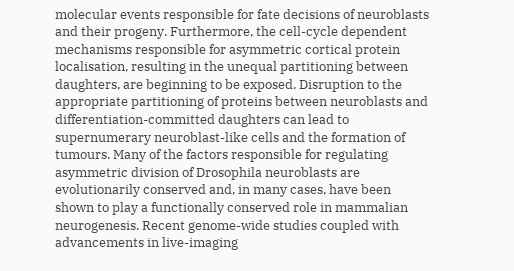molecular events responsible for fate decisions of neuroblasts and their progeny. Furthermore, the cell-cycle dependent mechanisms responsible for asymmetric cortical protein localisation, resulting in the unequal partitioning between daughters, are beginning to be exposed. Disruption to the appropriate partitioning of proteins between neuroblasts and differentiation-committed daughters can lead to supernumerary neuroblast-like cells and the formation of tumours. Many of the factors responsible for regulating asymmetric division of Drosophila neuroblasts are evolutionarily conserved and, in many cases, have been shown to play a functionally conserved role in mammalian neurogenesis. Recent genome-wide studies coupled with advancements in live-imaging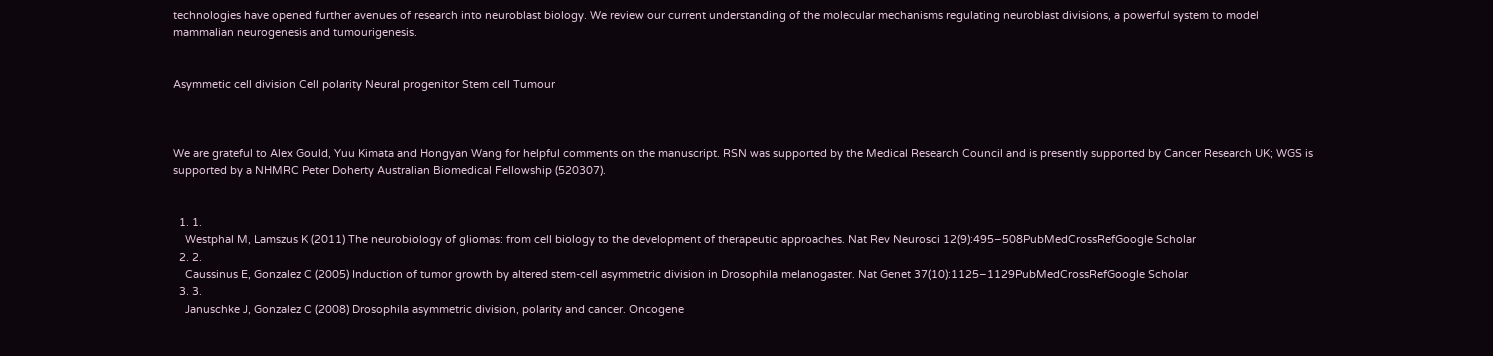technologies have opened further avenues of research into neuroblast biology. We review our current understanding of the molecular mechanisms regulating neuroblast divisions, a powerful system to model mammalian neurogenesis and tumourigenesis.


Asymmetic cell division Cell polarity Neural progenitor Stem cell Tumour



We are grateful to Alex Gould, Yuu Kimata and Hongyan Wang for helpful comments on the manuscript. RSN was supported by the Medical Research Council and is presently supported by Cancer Research UK; WGS is supported by a NHMRC Peter Doherty Australian Biomedical Fellowship (520307).


  1. 1.
    Westphal M, Lamszus K (2011) The neurobiology of gliomas: from cell biology to the development of therapeutic approaches. Nat Rev Neurosci 12(9):495–508PubMedCrossRefGoogle Scholar
  2. 2.
    Caussinus E, Gonzalez C (2005) Induction of tumor growth by altered stem-cell asymmetric division in Drosophila melanogaster. Nat Genet 37(10):1125–1129PubMedCrossRefGoogle Scholar
  3. 3.
    Januschke J, Gonzalez C (2008) Drosophila asymmetric division, polarity and cancer. Oncogene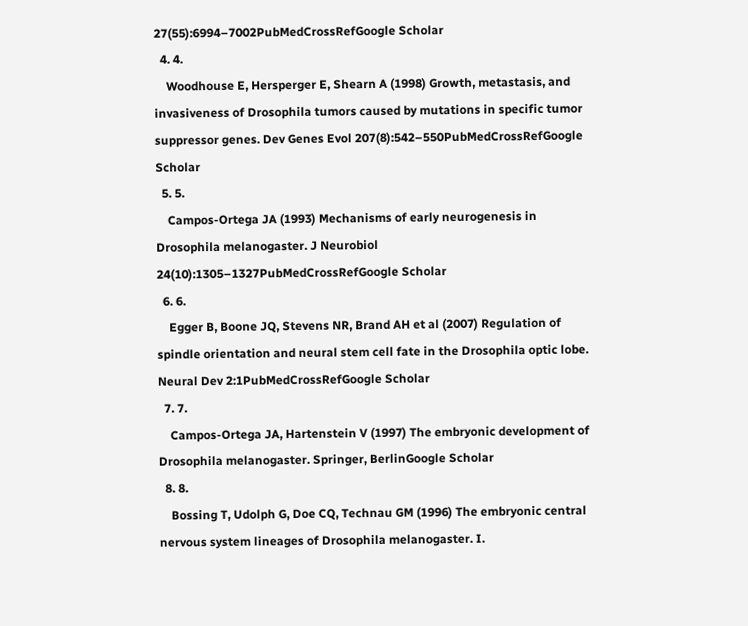27(55):6994–7002PubMedCrossRefGoogle Scholar
  4. 4.
    Woodhouse E, Hersperger E, Shearn A (1998) Growth, metastasis, and invasiveness of Drosophila tumors caused by mutations in specific tumor suppressor genes. Dev Genes Evol 207(8):542–550PubMedCrossRefGoogle Scholar
  5. 5.
    Campos-Ortega JA (1993) Mechanisms of early neurogenesis in Drosophila melanogaster. J Neurobiol 24(10):1305–1327PubMedCrossRefGoogle Scholar
  6. 6.
    Egger B, Boone JQ, Stevens NR, Brand AH et al (2007) Regulation of spindle orientation and neural stem cell fate in the Drosophila optic lobe. Neural Dev 2:1PubMedCrossRefGoogle Scholar
  7. 7.
    Campos-Ortega JA, Hartenstein V (1997) The embryonic development of Drosophila melanogaster. Springer, BerlinGoogle Scholar
  8. 8.
    Bossing T, Udolph G, Doe CQ, Technau GM (1996) The embryonic central nervous system lineages of Drosophila melanogaster. I.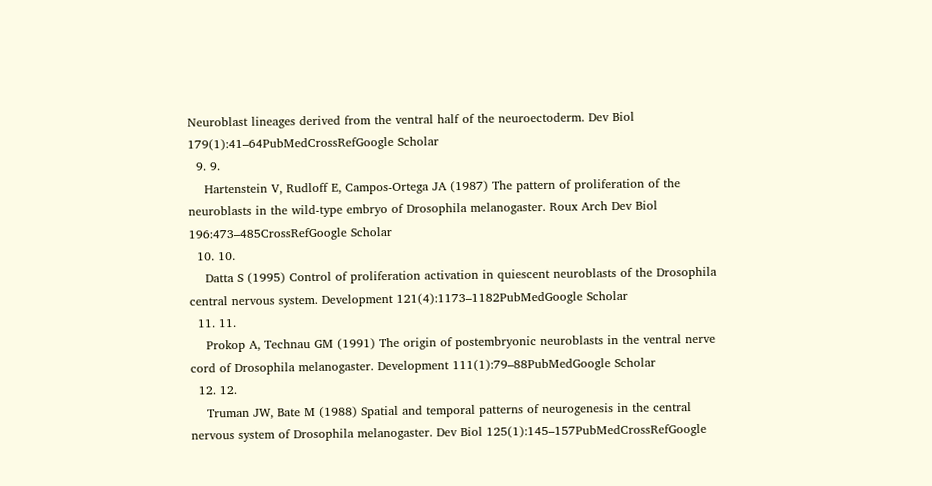Neuroblast lineages derived from the ventral half of the neuroectoderm. Dev Biol 179(1):41–64PubMedCrossRefGoogle Scholar
  9. 9.
    Hartenstein V, Rudloff E, Campos-Ortega JA (1987) The pattern of proliferation of the neuroblasts in the wild-type embryo of Drosophila melanogaster. Roux Arch Dev Biol 196:473–485CrossRefGoogle Scholar
  10. 10.
    Datta S (1995) Control of proliferation activation in quiescent neuroblasts of the Drosophila central nervous system. Development 121(4):1173–1182PubMedGoogle Scholar
  11. 11.
    Prokop A, Technau GM (1991) The origin of postembryonic neuroblasts in the ventral nerve cord of Drosophila melanogaster. Development 111(1):79–88PubMedGoogle Scholar
  12. 12.
    Truman JW, Bate M (1988) Spatial and temporal patterns of neurogenesis in the central nervous system of Drosophila melanogaster. Dev Biol 125(1):145–157PubMedCrossRefGoogle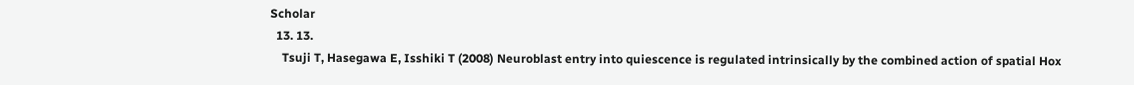Scholar
  13. 13.
    Tsuji T, Hasegawa E, Isshiki T (2008) Neuroblast entry into quiescence is regulated intrinsically by the combined action of spatial Hox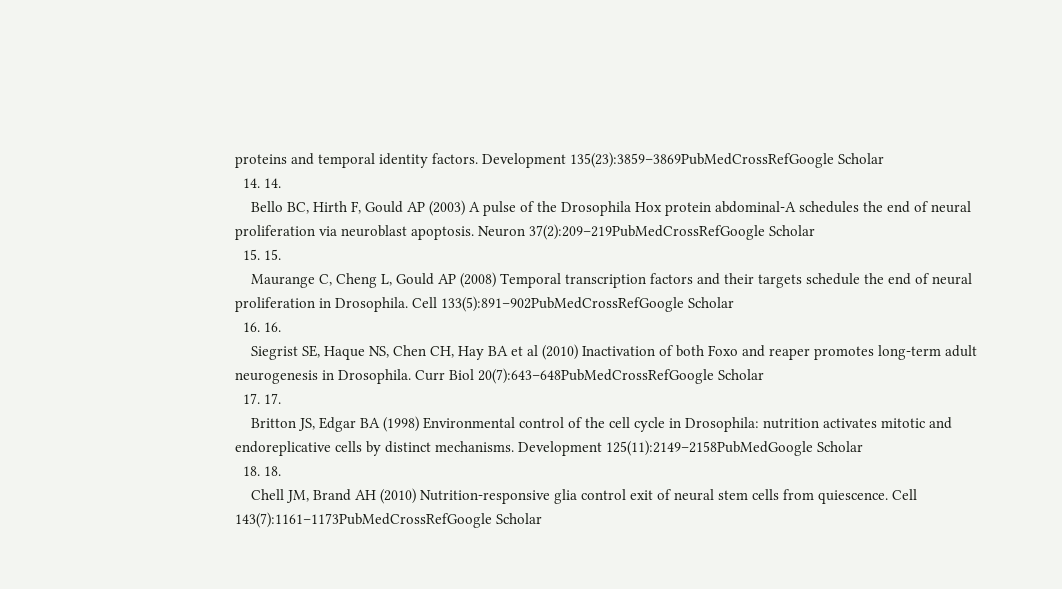proteins and temporal identity factors. Development 135(23):3859–3869PubMedCrossRefGoogle Scholar
  14. 14.
    Bello BC, Hirth F, Gould AP (2003) A pulse of the Drosophila Hox protein abdominal-A schedules the end of neural proliferation via neuroblast apoptosis. Neuron 37(2):209–219PubMedCrossRefGoogle Scholar
  15. 15.
    Maurange C, Cheng L, Gould AP (2008) Temporal transcription factors and their targets schedule the end of neural proliferation in Drosophila. Cell 133(5):891–902PubMedCrossRefGoogle Scholar
  16. 16.
    Siegrist SE, Haque NS, Chen CH, Hay BA et al (2010) Inactivation of both Foxo and reaper promotes long-term adult neurogenesis in Drosophila. Curr Biol 20(7):643–648PubMedCrossRefGoogle Scholar
  17. 17.
    Britton JS, Edgar BA (1998) Environmental control of the cell cycle in Drosophila: nutrition activates mitotic and endoreplicative cells by distinct mechanisms. Development 125(11):2149–2158PubMedGoogle Scholar
  18. 18.
    Chell JM, Brand AH (2010) Nutrition-responsive glia control exit of neural stem cells from quiescence. Cell 143(7):1161–1173PubMedCrossRefGoogle Scholar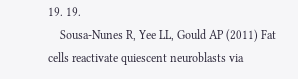19. 19.
    Sousa-Nunes R, Yee LL, Gould AP (2011) Fat cells reactivate quiescent neuroblasts via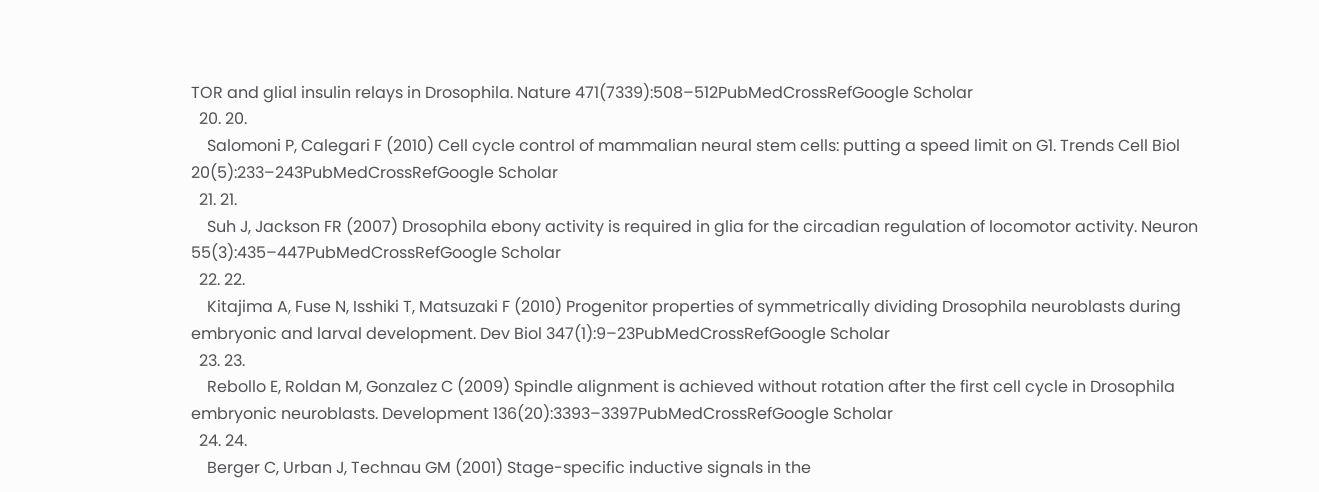TOR and glial insulin relays in Drosophila. Nature 471(7339):508–512PubMedCrossRefGoogle Scholar
  20. 20.
    Salomoni P, Calegari F (2010) Cell cycle control of mammalian neural stem cells: putting a speed limit on G1. Trends Cell Biol 20(5):233–243PubMedCrossRefGoogle Scholar
  21. 21.
    Suh J, Jackson FR (2007) Drosophila ebony activity is required in glia for the circadian regulation of locomotor activity. Neuron 55(3):435–447PubMedCrossRefGoogle Scholar
  22. 22.
    Kitajima A, Fuse N, Isshiki T, Matsuzaki F (2010) Progenitor properties of symmetrically dividing Drosophila neuroblasts during embryonic and larval development. Dev Biol 347(1):9–23PubMedCrossRefGoogle Scholar
  23. 23.
    Rebollo E, Roldan M, Gonzalez C (2009) Spindle alignment is achieved without rotation after the first cell cycle in Drosophila embryonic neuroblasts. Development 136(20):3393–3397PubMedCrossRefGoogle Scholar
  24. 24.
    Berger C, Urban J, Technau GM (2001) Stage-specific inductive signals in the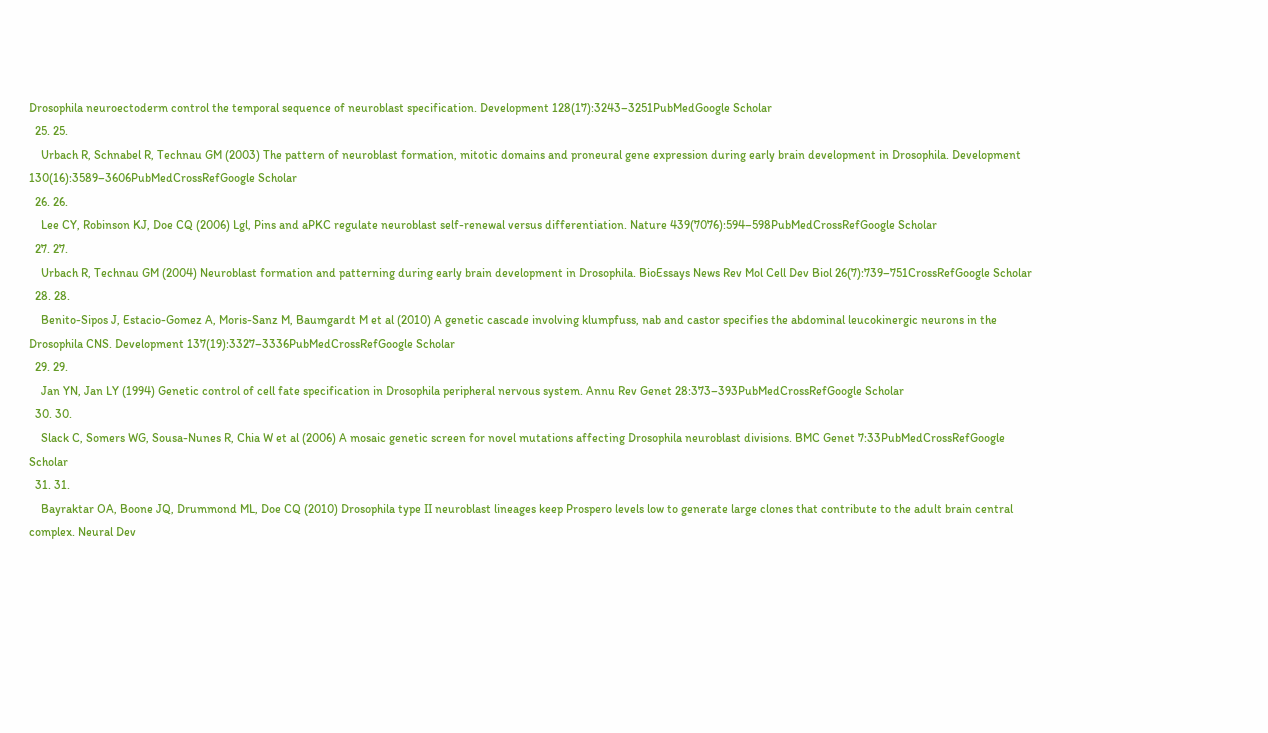Drosophila neuroectoderm control the temporal sequence of neuroblast specification. Development 128(17):3243–3251PubMedGoogle Scholar
  25. 25.
    Urbach R, Schnabel R, Technau GM (2003) The pattern of neuroblast formation, mitotic domains and proneural gene expression during early brain development in Drosophila. Development 130(16):3589–3606PubMedCrossRefGoogle Scholar
  26. 26.
    Lee CY, Robinson KJ, Doe CQ (2006) Lgl, Pins and aPKC regulate neuroblast self-renewal versus differentiation. Nature 439(7076):594–598PubMedCrossRefGoogle Scholar
  27. 27.
    Urbach R, Technau GM (2004) Neuroblast formation and patterning during early brain development in Drosophila. BioEssays News Rev Mol Cell Dev Biol 26(7):739–751CrossRefGoogle Scholar
  28. 28.
    Benito-Sipos J, Estacio-Gomez A, Moris-Sanz M, Baumgardt M et al (2010) A genetic cascade involving klumpfuss, nab and castor specifies the abdominal leucokinergic neurons in the Drosophila CNS. Development 137(19):3327–3336PubMedCrossRefGoogle Scholar
  29. 29.
    Jan YN, Jan LY (1994) Genetic control of cell fate specification in Drosophila peripheral nervous system. Annu Rev Genet 28:373–393PubMedCrossRefGoogle Scholar
  30. 30.
    Slack C, Somers WG, Sousa-Nunes R, Chia W et al (2006) A mosaic genetic screen for novel mutations affecting Drosophila neuroblast divisions. BMC Genet 7:33PubMedCrossRefGoogle Scholar
  31. 31.
    Bayraktar OA, Boone JQ, Drummond ML, Doe CQ (2010) Drosophila type II neuroblast lineages keep Prospero levels low to generate large clones that contribute to the adult brain central complex. Neural Dev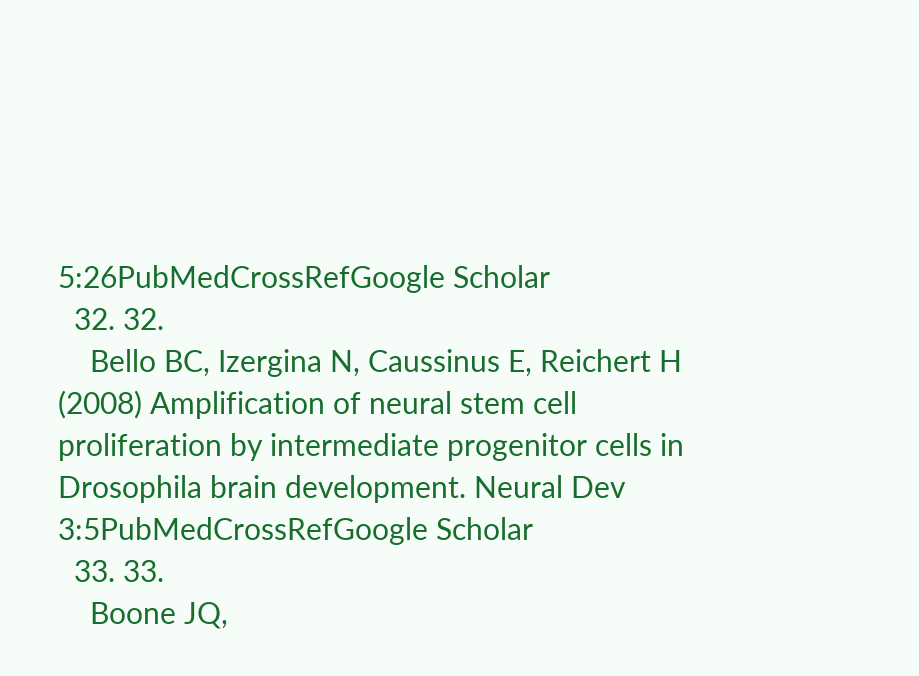5:26PubMedCrossRefGoogle Scholar
  32. 32.
    Bello BC, Izergina N, Caussinus E, Reichert H (2008) Amplification of neural stem cell proliferation by intermediate progenitor cells in Drosophila brain development. Neural Dev 3:5PubMedCrossRefGoogle Scholar
  33. 33.
    Boone JQ,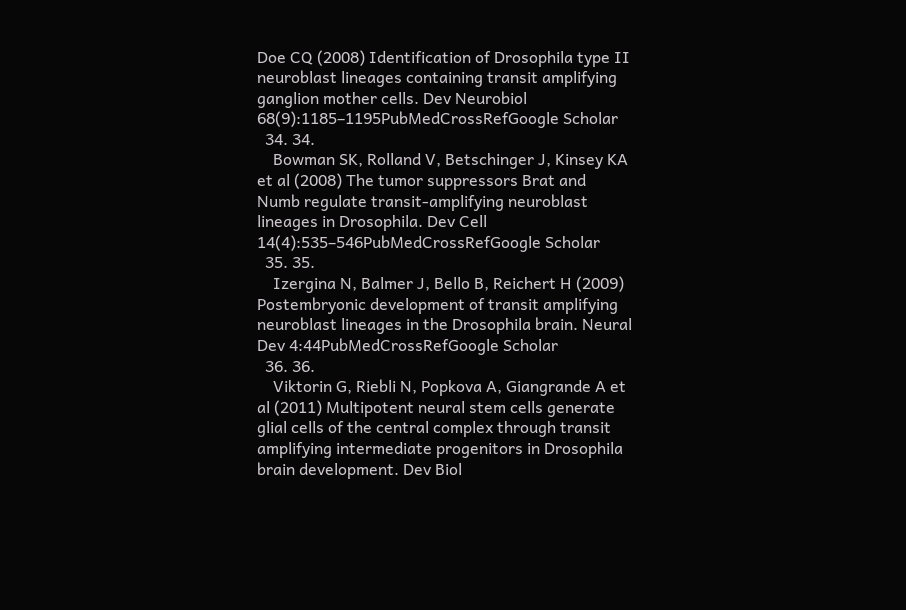Doe CQ (2008) Identification of Drosophila type II neuroblast lineages containing transit amplifying ganglion mother cells. Dev Neurobiol 68(9):1185–1195PubMedCrossRefGoogle Scholar
  34. 34.
    Bowman SK, Rolland V, Betschinger J, Kinsey KA et al (2008) The tumor suppressors Brat and Numb regulate transit-amplifying neuroblast lineages in Drosophila. Dev Cell 14(4):535–546PubMedCrossRefGoogle Scholar
  35. 35.
    Izergina N, Balmer J, Bello B, Reichert H (2009) Postembryonic development of transit amplifying neuroblast lineages in the Drosophila brain. Neural Dev 4:44PubMedCrossRefGoogle Scholar
  36. 36.
    Viktorin G, Riebli N, Popkova A, Giangrande A et al (2011) Multipotent neural stem cells generate glial cells of the central complex through transit amplifying intermediate progenitors in Drosophila brain development. Dev Biol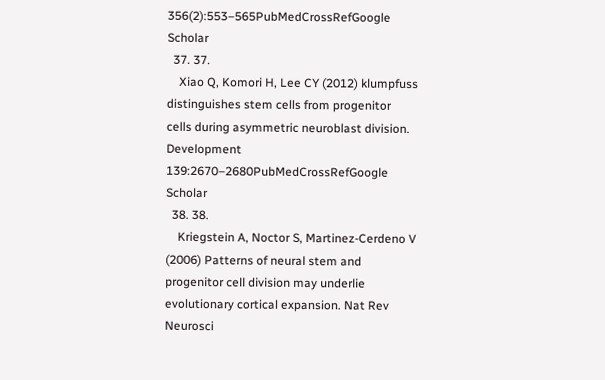356(2):553–565PubMedCrossRefGoogle Scholar
  37. 37.
    Xiao Q, Komori H, Lee CY (2012) klumpfuss distinguishes stem cells from progenitor cells during asymmetric neuroblast division. Development 139:2670–2680PubMedCrossRefGoogle Scholar
  38. 38.
    Kriegstein A, Noctor S, Martinez-Cerdeno V (2006) Patterns of neural stem and progenitor cell division may underlie evolutionary cortical expansion. Nat Rev Neurosci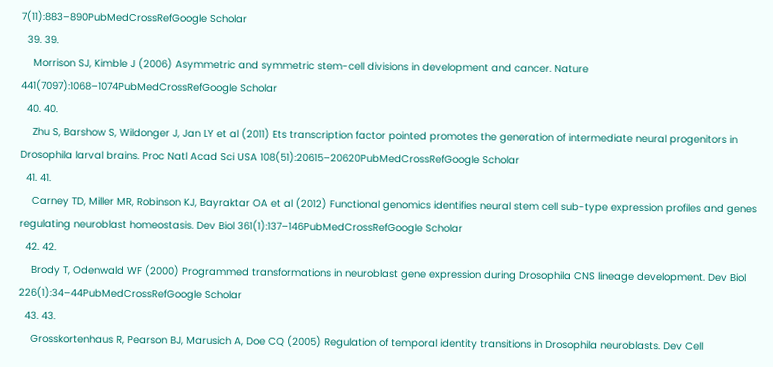7(11):883–890PubMedCrossRefGoogle Scholar
  39. 39.
    Morrison SJ, Kimble J (2006) Asymmetric and symmetric stem-cell divisions in development and cancer. Nature 441(7097):1068–1074PubMedCrossRefGoogle Scholar
  40. 40.
    Zhu S, Barshow S, Wildonger J, Jan LY et al (2011) Ets transcription factor pointed promotes the generation of intermediate neural progenitors in Drosophila larval brains. Proc Natl Acad Sci USA 108(51):20615–20620PubMedCrossRefGoogle Scholar
  41. 41.
    Carney TD, Miller MR, Robinson KJ, Bayraktar OA et al (2012) Functional genomics identifies neural stem cell sub-type expression profiles and genes regulating neuroblast homeostasis. Dev Biol 361(1):137–146PubMedCrossRefGoogle Scholar
  42. 42.
    Brody T, Odenwald WF (2000) Programmed transformations in neuroblast gene expression during Drosophila CNS lineage development. Dev Biol 226(1):34–44PubMedCrossRefGoogle Scholar
  43. 43.
    Grosskortenhaus R, Pearson BJ, Marusich A, Doe CQ (2005) Regulation of temporal identity transitions in Drosophila neuroblasts. Dev Cell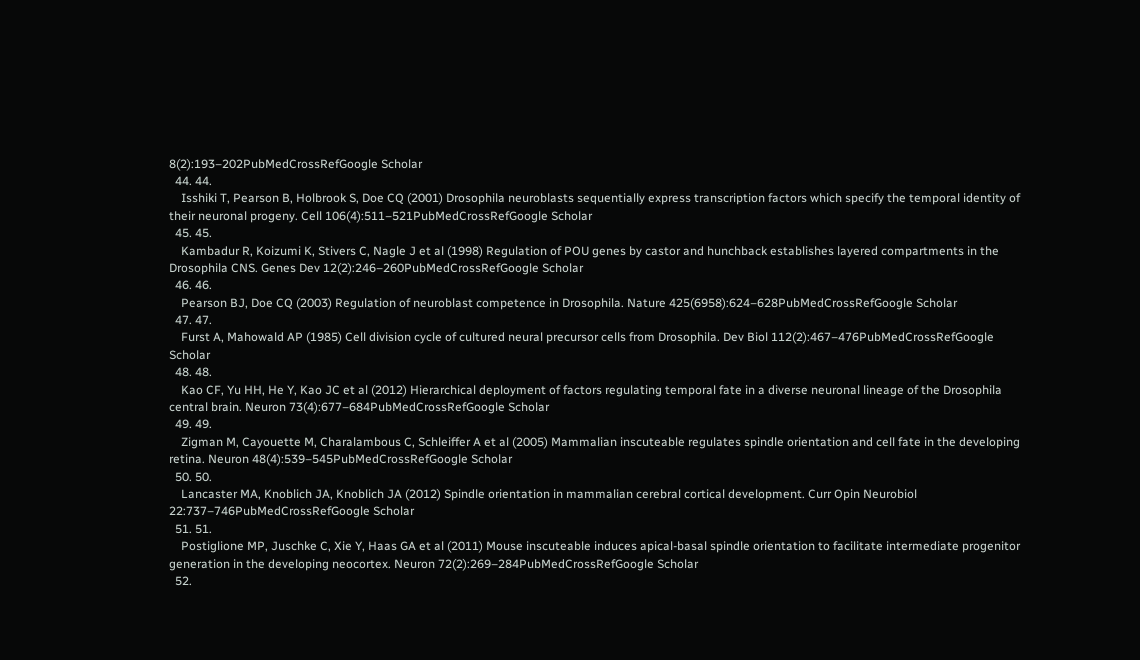8(2):193–202PubMedCrossRefGoogle Scholar
  44. 44.
    Isshiki T, Pearson B, Holbrook S, Doe CQ (2001) Drosophila neuroblasts sequentially express transcription factors which specify the temporal identity of their neuronal progeny. Cell 106(4):511–521PubMedCrossRefGoogle Scholar
  45. 45.
    Kambadur R, Koizumi K, Stivers C, Nagle J et al (1998) Regulation of POU genes by castor and hunchback establishes layered compartments in the Drosophila CNS. Genes Dev 12(2):246–260PubMedCrossRefGoogle Scholar
  46. 46.
    Pearson BJ, Doe CQ (2003) Regulation of neuroblast competence in Drosophila. Nature 425(6958):624–628PubMedCrossRefGoogle Scholar
  47. 47.
    Furst A, Mahowald AP (1985) Cell division cycle of cultured neural precursor cells from Drosophila. Dev Biol 112(2):467–476PubMedCrossRefGoogle Scholar
  48. 48.
    Kao CF, Yu HH, He Y, Kao JC et al (2012) Hierarchical deployment of factors regulating temporal fate in a diverse neuronal lineage of the Drosophila central brain. Neuron 73(4):677–684PubMedCrossRefGoogle Scholar
  49. 49.
    Zigman M, Cayouette M, Charalambous C, Schleiffer A et al (2005) Mammalian inscuteable regulates spindle orientation and cell fate in the developing retina. Neuron 48(4):539–545PubMedCrossRefGoogle Scholar
  50. 50.
    Lancaster MA, Knoblich JA, Knoblich JA (2012) Spindle orientation in mammalian cerebral cortical development. Curr Opin Neurobiol 22:737–746PubMedCrossRefGoogle Scholar
  51. 51.
    Postiglione MP, Juschke C, Xie Y, Haas GA et al (2011) Mouse inscuteable induces apical-basal spindle orientation to facilitate intermediate progenitor generation in the developing neocortex. Neuron 72(2):269–284PubMedCrossRefGoogle Scholar
  52.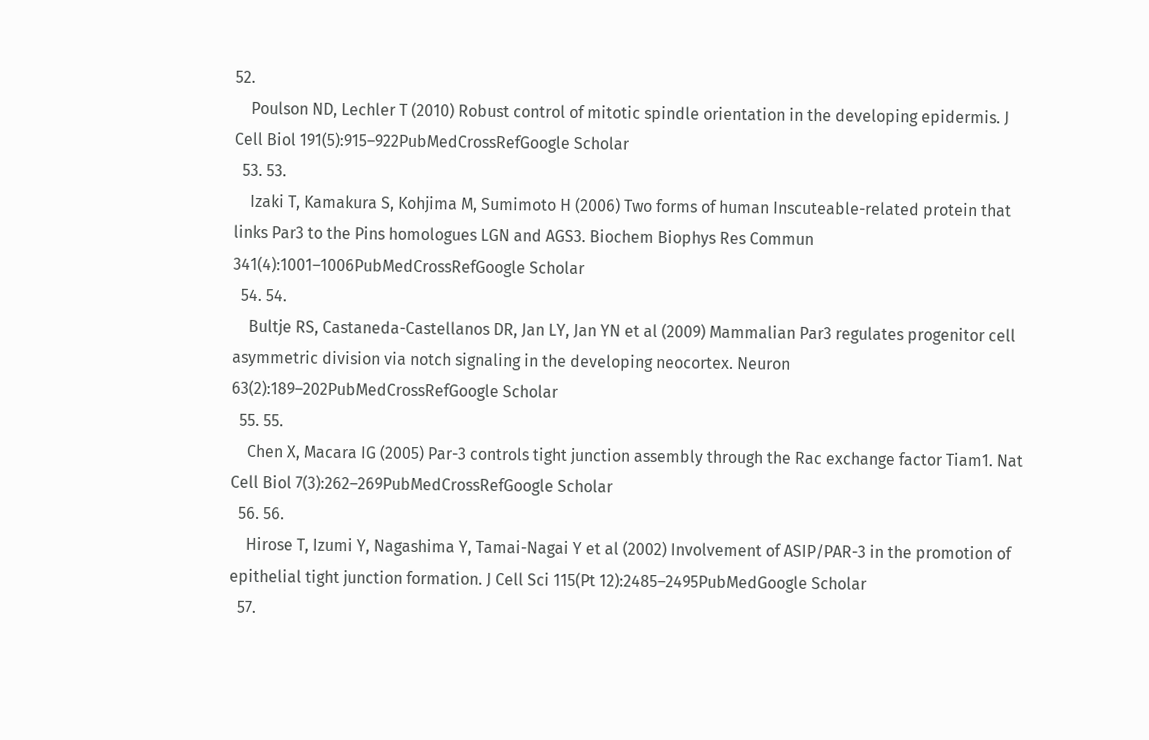52.
    Poulson ND, Lechler T (2010) Robust control of mitotic spindle orientation in the developing epidermis. J Cell Biol 191(5):915–922PubMedCrossRefGoogle Scholar
  53. 53.
    Izaki T, Kamakura S, Kohjima M, Sumimoto H (2006) Two forms of human Inscuteable-related protein that links Par3 to the Pins homologues LGN and AGS3. Biochem Biophys Res Commun 341(4):1001–1006PubMedCrossRefGoogle Scholar
  54. 54.
    Bultje RS, Castaneda-Castellanos DR, Jan LY, Jan YN et al (2009) Mammalian Par3 regulates progenitor cell asymmetric division via notch signaling in the developing neocortex. Neuron 63(2):189–202PubMedCrossRefGoogle Scholar
  55. 55.
    Chen X, Macara IG (2005) Par-3 controls tight junction assembly through the Rac exchange factor Tiam1. Nat Cell Biol 7(3):262–269PubMedCrossRefGoogle Scholar
  56. 56.
    Hirose T, Izumi Y, Nagashima Y, Tamai-Nagai Y et al (2002) Involvement of ASIP/PAR-3 in the promotion of epithelial tight junction formation. J Cell Sci 115(Pt 12):2485–2495PubMedGoogle Scholar
  57.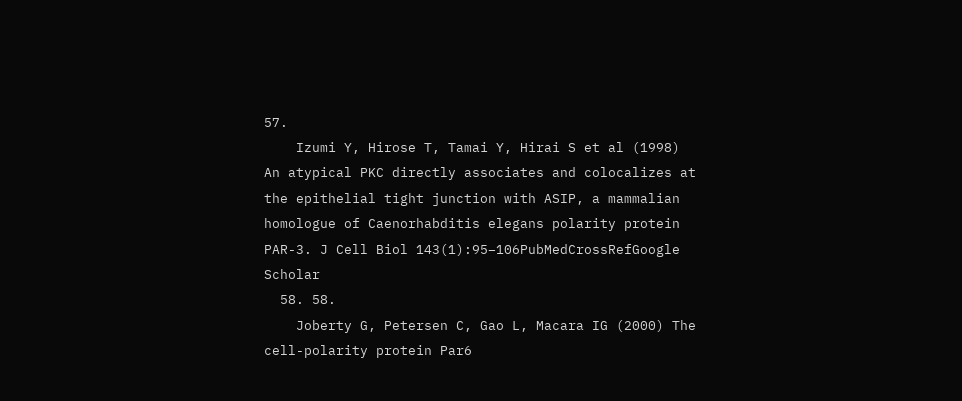57.
    Izumi Y, Hirose T, Tamai Y, Hirai S et al (1998) An atypical PKC directly associates and colocalizes at the epithelial tight junction with ASIP, a mammalian homologue of Caenorhabditis elegans polarity protein PAR-3. J Cell Biol 143(1):95–106PubMedCrossRefGoogle Scholar
  58. 58.
    Joberty G, Petersen C, Gao L, Macara IG (2000) The cell-polarity protein Par6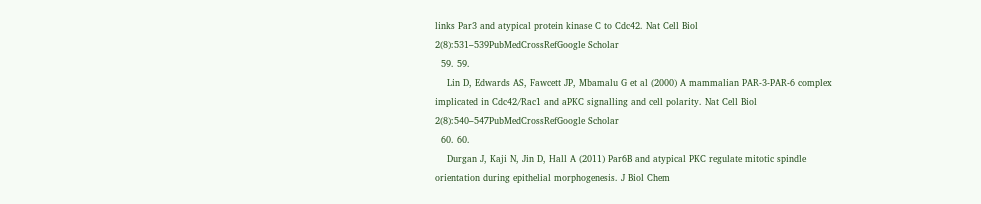links Par3 and atypical protein kinase C to Cdc42. Nat Cell Biol 2(8):531–539PubMedCrossRefGoogle Scholar
  59. 59.
    Lin D, Edwards AS, Fawcett JP, Mbamalu G et al (2000) A mammalian PAR-3-PAR-6 complex implicated in Cdc42/Rac1 and aPKC signalling and cell polarity. Nat Cell Biol 2(8):540–547PubMedCrossRefGoogle Scholar
  60. 60.
    Durgan J, Kaji N, Jin D, Hall A (2011) Par6B and atypical PKC regulate mitotic spindle orientation during epithelial morphogenesis. J Biol Chem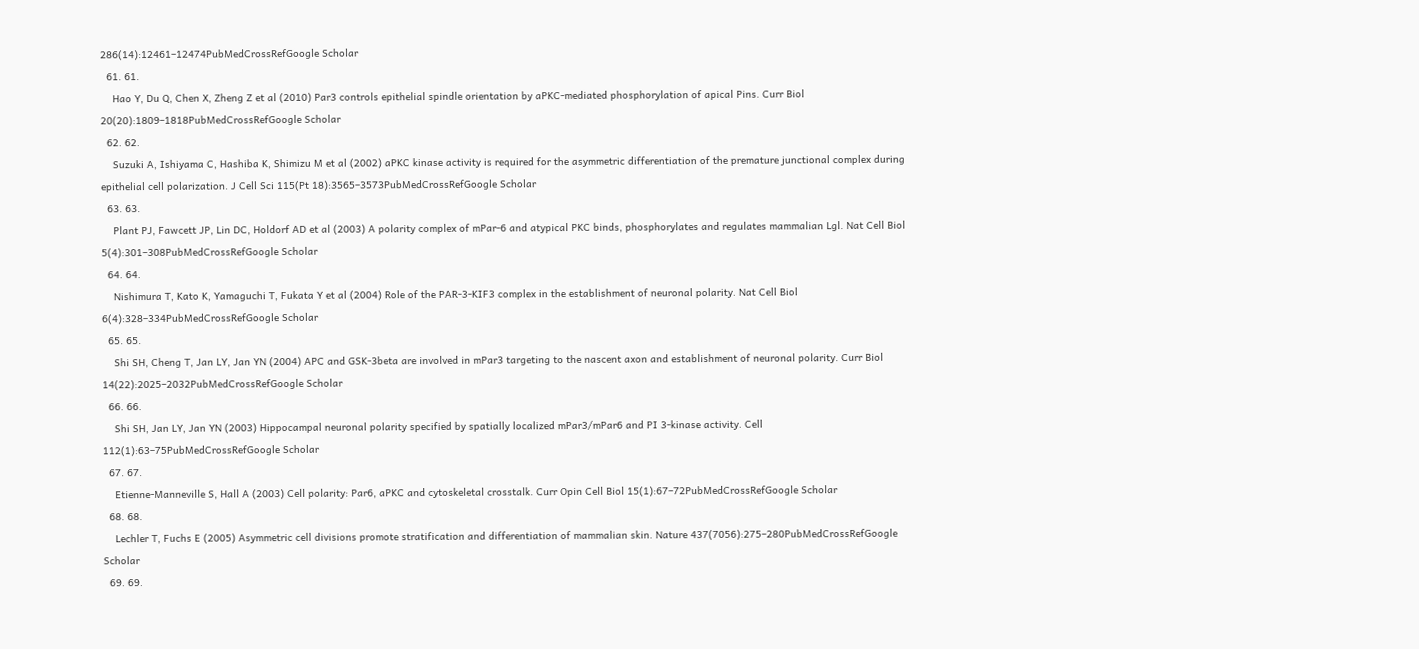286(14):12461–12474PubMedCrossRefGoogle Scholar
  61. 61.
    Hao Y, Du Q, Chen X, Zheng Z et al (2010) Par3 controls epithelial spindle orientation by aPKC-mediated phosphorylation of apical Pins. Curr Biol 20(20):1809–1818PubMedCrossRefGoogle Scholar
  62. 62.
    Suzuki A, Ishiyama C, Hashiba K, Shimizu M et al (2002) aPKC kinase activity is required for the asymmetric differentiation of the premature junctional complex during epithelial cell polarization. J Cell Sci 115(Pt 18):3565–3573PubMedCrossRefGoogle Scholar
  63. 63.
    Plant PJ, Fawcett JP, Lin DC, Holdorf AD et al (2003) A polarity complex of mPar-6 and atypical PKC binds, phosphorylates and regulates mammalian Lgl. Nat Cell Biol 5(4):301–308PubMedCrossRefGoogle Scholar
  64. 64.
    Nishimura T, Kato K, Yamaguchi T, Fukata Y et al (2004) Role of the PAR-3-KIF3 complex in the establishment of neuronal polarity. Nat Cell Biol 6(4):328–334PubMedCrossRefGoogle Scholar
  65. 65.
    Shi SH, Cheng T, Jan LY, Jan YN (2004) APC and GSK-3beta are involved in mPar3 targeting to the nascent axon and establishment of neuronal polarity. Curr Biol 14(22):2025–2032PubMedCrossRefGoogle Scholar
  66. 66.
    Shi SH, Jan LY, Jan YN (2003) Hippocampal neuronal polarity specified by spatially localized mPar3/mPar6 and PI 3-kinase activity. Cell 112(1):63–75PubMedCrossRefGoogle Scholar
  67. 67.
    Etienne-Manneville S, Hall A (2003) Cell polarity: Par6, aPKC and cytoskeletal crosstalk. Curr Opin Cell Biol 15(1):67–72PubMedCrossRefGoogle Scholar
  68. 68.
    Lechler T, Fuchs E (2005) Asymmetric cell divisions promote stratification and differentiation of mammalian skin. Nature 437(7056):275–280PubMedCrossRefGoogle Scholar
  69. 69.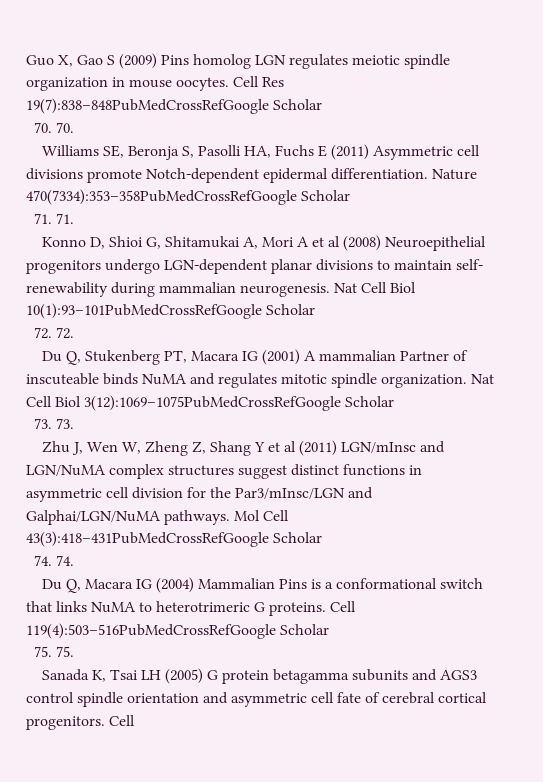Guo X, Gao S (2009) Pins homolog LGN regulates meiotic spindle organization in mouse oocytes. Cell Res 19(7):838–848PubMedCrossRefGoogle Scholar
  70. 70.
    Williams SE, Beronja S, Pasolli HA, Fuchs E (2011) Asymmetric cell divisions promote Notch-dependent epidermal differentiation. Nature 470(7334):353–358PubMedCrossRefGoogle Scholar
  71. 71.
    Konno D, Shioi G, Shitamukai A, Mori A et al (2008) Neuroepithelial progenitors undergo LGN-dependent planar divisions to maintain self-renewability during mammalian neurogenesis. Nat Cell Biol 10(1):93–101PubMedCrossRefGoogle Scholar
  72. 72.
    Du Q, Stukenberg PT, Macara IG (2001) A mammalian Partner of inscuteable binds NuMA and regulates mitotic spindle organization. Nat Cell Biol 3(12):1069–1075PubMedCrossRefGoogle Scholar
  73. 73.
    Zhu J, Wen W, Zheng Z, Shang Y et al (2011) LGN/mInsc and LGN/NuMA complex structures suggest distinct functions in asymmetric cell division for the Par3/mInsc/LGN and Galphai/LGN/NuMA pathways. Mol Cell 43(3):418–431PubMedCrossRefGoogle Scholar
  74. 74.
    Du Q, Macara IG (2004) Mammalian Pins is a conformational switch that links NuMA to heterotrimeric G proteins. Cell 119(4):503–516PubMedCrossRefGoogle Scholar
  75. 75.
    Sanada K, Tsai LH (2005) G protein betagamma subunits and AGS3 control spindle orientation and asymmetric cell fate of cerebral cortical progenitors. Cell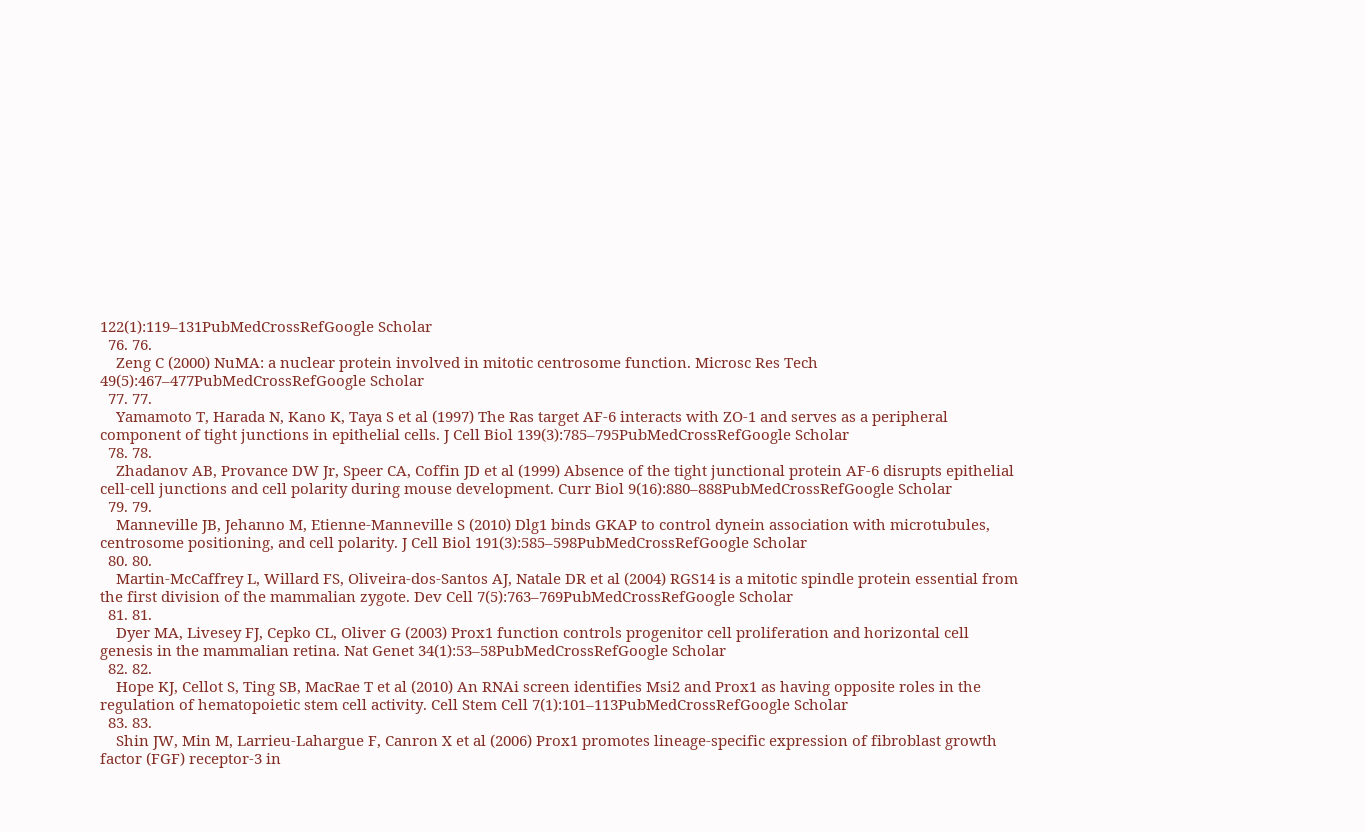122(1):119–131PubMedCrossRefGoogle Scholar
  76. 76.
    Zeng C (2000) NuMA: a nuclear protein involved in mitotic centrosome function. Microsc Res Tech 49(5):467–477PubMedCrossRefGoogle Scholar
  77. 77.
    Yamamoto T, Harada N, Kano K, Taya S et al (1997) The Ras target AF-6 interacts with ZO-1 and serves as a peripheral component of tight junctions in epithelial cells. J Cell Biol 139(3):785–795PubMedCrossRefGoogle Scholar
  78. 78.
    Zhadanov AB, Provance DW Jr, Speer CA, Coffin JD et al (1999) Absence of the tight junctional protein AF-6 disrupts epithelial cell-cell junctions and cell polarity during mouse development. Curr Biol 9(16):880–888PubMedCrossRefGoogle Scholar
  79. 79.
    Manneville JB, Jehanno M, Etienne-Manneville S (2010) Dlg1 binds GKAP to control dynein association with microtubules, centrosome positioning, and cell polarity. J Cell Biol 191(3):585–598PubMedCrossRefGoogle Scholar
  80. 80.
    Martin-McCaffrey L, Willard FS, Oliveira-dos-Santos AJ, Natale DR et al (2004) RGS14 is a mitotic spindle protein essential from the first division of the mammalian zygote. Dev Cell 7(5):763–769PubMedCrossRefGoogle Scholar
  81. 81.
    Dyer MA, Livesey FJ, Cepko CL, Oliver G (2003) Prox1 function controls progenitor cell proliferation and horizontal cell genesis in the mammalian retina. Nat Genet 34(1):53–58PubMedCrossRefGoogle Scholar
  82. 82.
    Hope KJ, Cellot S, Ting SB, MacRae T et al (2010) An RNAi screen identifies Msi2 and Prox1 as having opposite roles in the regulation of hematopoietic stem cell activity. Cell Stem Cell 7(1):101–113PubMedCrossRefGoogle Scholar
  83. 83.
    Shin JW, Min M, Larrieu-Lahargue F, Canron X et al (2006) Prox1 promotes lineage-specific expression of fibroblast growth factor (FGF) receptor-3 in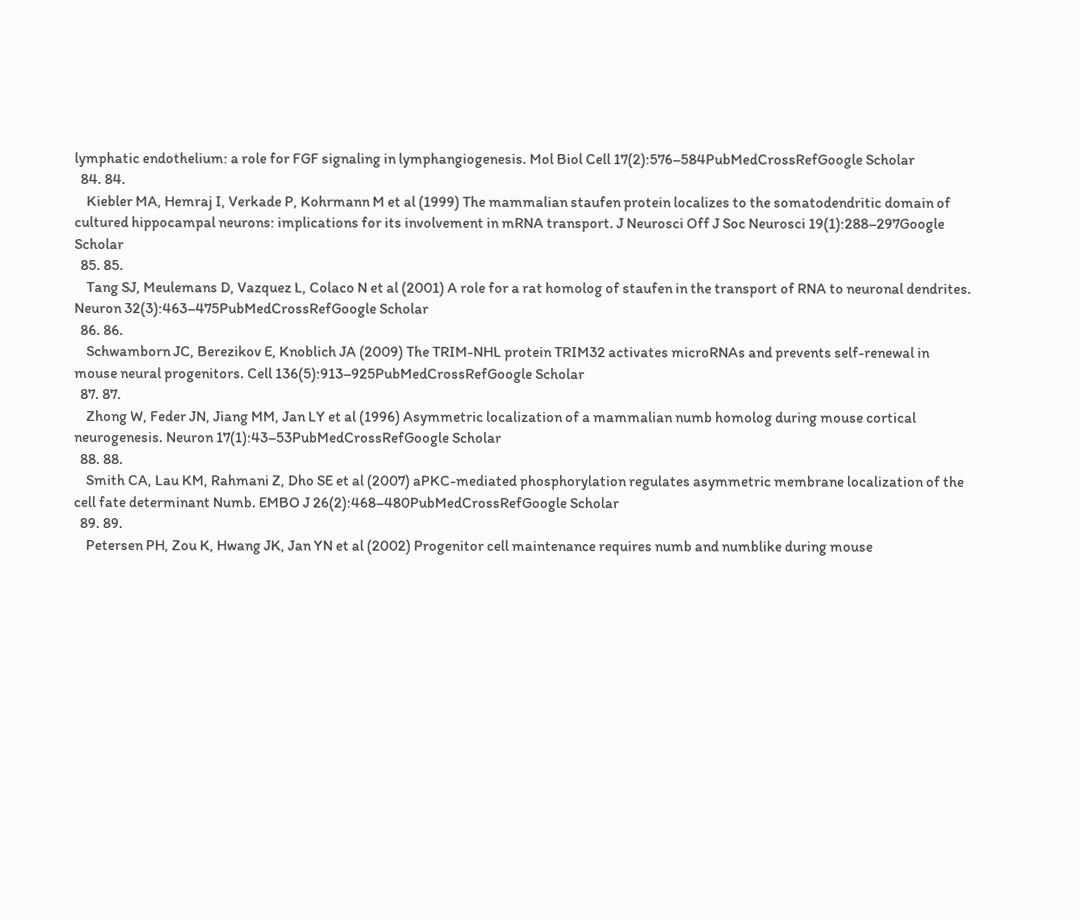lymphatic endothelium: a role for FGF signaling in lymphangiogenesis. Mol Biol Cell 17(2):576–584PubMedCrossRefGoogle Scholar
  84. 84.
    Kiebler MA, Hemraj I, Verkade P, Kohrmann M et al (1999) The mammalian staufen protein localizes to the somatodendritic domain of cultured hippocampal neurons: implications for its involvement in mRNA transport. J Neurosci Off J Soc Neurosci 19(1):288–297Google Scholar
  85. 85.
    Tang SJ, Meulemans D, Vazquez L, Colaco N et al (2001) A role for a rat homolog of staufen in the transport of RNA to neuronal dendrites. Neuron 32(3):463–475PubMedCrossRefGoogle Scholar
  86. 86.
    Schwamborn JC, Berezikov E, Knoblich JA (2009) The TRIM-NHL protein TRIM32 activates microRNAs and prevents self-renewal in mouse neural progenitors. Cell 136(5):913–925PubMedCrossRefGoogle Scholar
  87. 87.
    Zhong W, Feder JN, Jiang MM, Jan LY et al (1996) Asymmetric localization of a mammalian numb homolog during mouse cortical neurogenesis. Neuron 17(1):43–53PubMedCrossRefGoogle Scholar
  88. 88.
    Smith CA, Lau KM, Rahmani Z, Dho SE et al (2007) aPKC-mediated phosphorylation regulates asymmetric membrane localization of the cell fate determinant Numb. EMBO J 26(2):468–480PubMedCrossRefGoogle Scholar
  89. 89.
    Petersen PH, Zou K, Hwang JK, Jan YN et al (2002) Progenitor cell maintenance requires numb and numblike during mouse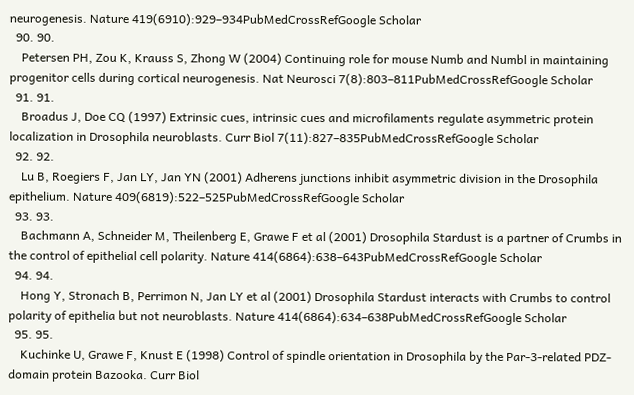neurogenesis. Nature 419(6910):929–934PubMedCrossRefGoogle Scholar
  90. 90.
    Petersen PH, Zou K, Krauss S, Zhong W (2004) Continuing role for mouse Numb and Numbl in maintaining progenitor cells during cortical neurogenesis. Nat Neurosci 7(8):803–811PubMedCrossRefGoogle Scholar
  91. 91.
    Broadus J, Doe CQ (1997) Extrinsic cues, intrinsic cues and microfilaments regulate asymmetric protein localization in Drosophila neuroblasts. Curr Biol 7(11):827–835PubMedCrossRefGoogle Scholar
  92. 92.
    Lu B, Roegiers F, Jan LY, Jan YN (2001) Adherens junctions inhibit asymmetric division in the Drosophila epithelium. Nature 409(6819):522–525PubMedCrossRefGoogle Scholar
  93. 93.
    Bachmann A, Schneider M, Theilenberg E, Grawe F et al (2001) Drosophila Stardust is a partner of Crumbs in the control of epithelial cell polarity. Nature 414(6864):638–643PubMedCrossRefGoogle Scholar
  94. 94.
    Hong Y, Stronach B, Perrimon N, Jan LY et al (2001) Drosophila Stardust interacts with Crumbs to control polarity of epithelia but not neuroblasts. Nature 414(6864):634–638PubMedCrossRefGoogle Scholar
  95. 95.
    Kuchinke U, Grawe F, Knust E (1998) Control of spindle orientation in Drosophila by the Par-3-related PDZ-domain protein Bazooka. Curr Biol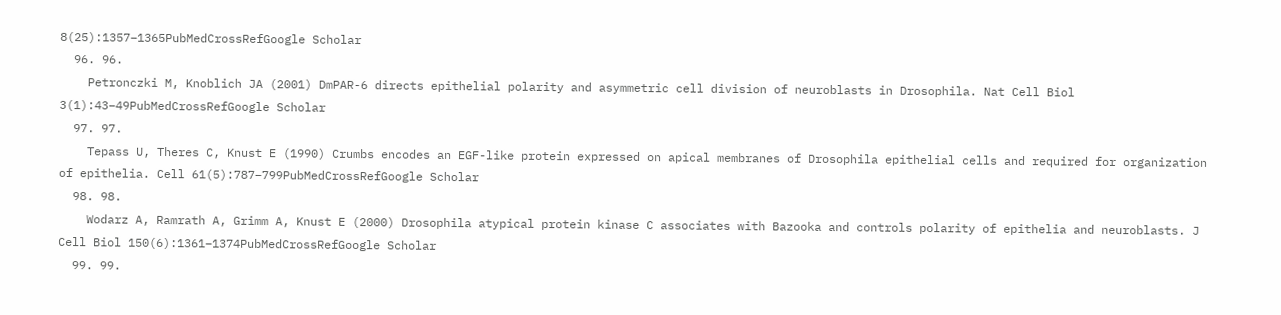8(25):1357–1365PubMedCrossRefGoogle Scholar
  96. 96.
    Petronczki M, Knoblich JA (2001) DmPAR-6 directs epithelial polarity and asymmetric cell division of neuroblasts in Drosophila. Nat Cell Biol 3(1):43–49PubMedCrossRefGoogle Scholar
  97. 97.
    Tepass U, Theres C, Knust E (1990) Crumbs encodes an EGF-like protein expressed on apical membranes of Drosophila epithelial cells and required for organization of epithelia. Cell 61(5):787–799PubMedCrossRefGoogle Scholar
  98. 98.
    Wodarz A, Ramrath A, Grimm A, Knust E (2000) Drosophila atypical protein kinase C associates with Bazooka and controls polarity of epithelia and neuroblasts. J Cell Biol 150(6):1361–1374PubMedCrossRefGoogle Scholar
  99. 99.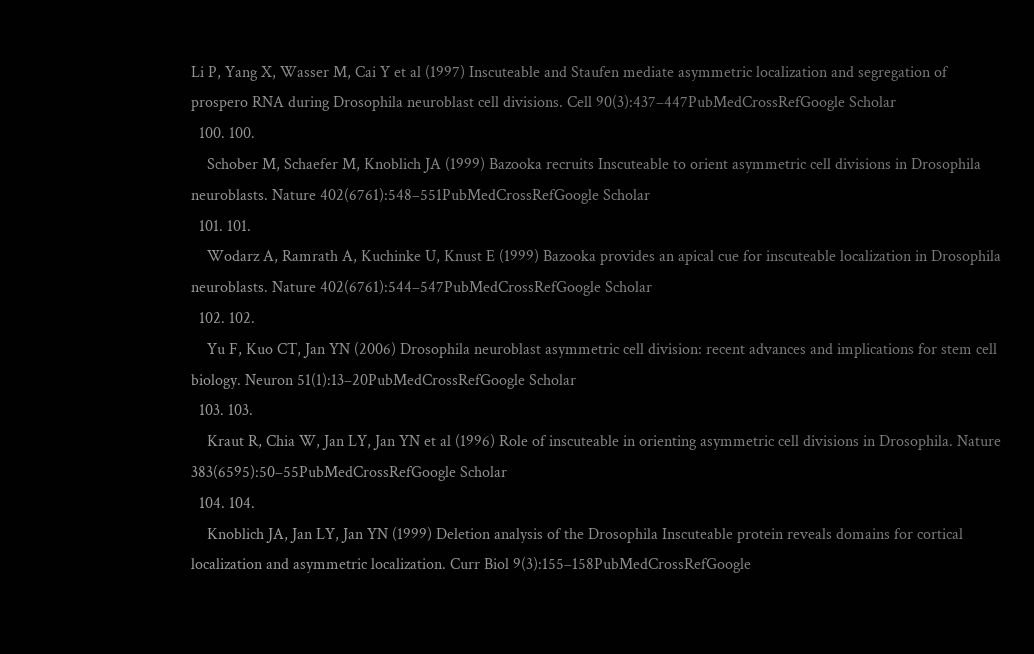Li P, Yang X, Wasser M, Cai Y et al (1997) Inscuteable and Staufen mediate asymmetric localization and segregation of prospero RNA during Drosophila neuroblast cell divisions. Cell 90(3):437–447PubMedCrossRefGoogle Scholar
  100. 100.
    Schober M, Schaefer M, Knoblich JA (1999) Bazooka recruits Inscuteable to orient asymmetric cell divisions in Drosophila neuroblasts. Nature 402(6761):548–551PubMedCrossRefGoogle Scholar
  101. 101.
    Wodarz A, Ramrath A, Kuchinke U, Knust E (1999) Bazooka provides an apical cue for inscuteable localization in Drosophila neuroblasts. Nature 402(6761):544–547PubMedCrossRefGoogle Scholar
  102. 102.
    Yu F, Kuo CT, Jan YN (2006) Drosophila neuroblast asymmetric cell division: recent advances and implications for stem cell biology. Neuron 51(1):13–20PubMedCrossRefGoogle Scholar
  103. 103.
    Kraut R, Chia W, Jan LY, Jan YN et al (1996) Role of inscuteable in orienting asymmetric cell divisions in Drosophila. Nature 383(6595):50–55PubMedCrossRefGoogle Scholar
  104. 104.
    Knoblich JA, Jan LY, Jan YN (1999) Deletion analysis of the Drosophila Inscuteable protein reveals domains for cortical localization and asymmetric localization. Curr Biol 9(3):155–158PubMedCrossRefGoogle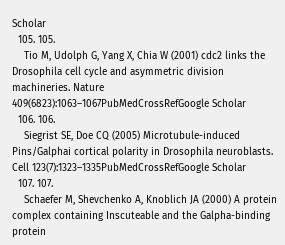Scholar
  105. 105.
    Tio M, Udolph G, Yang X, Chia W (2001) cdc2 links the Drosophila cell cycle and asymmetric division machineries. Nature 409(6823):1063–1067PubMedCrossRefGoogle Scholar
  106. 106.
    Siegrist SE, Doe CQ (2005) Microtubule-induced Pins/Galphai cortical polarity in Drosophila neuroblasts. Cell 123(7):1323–1335PubMedCrossRefGoogle Scholar
  107. 107.
    Schaefer M, Shevchenko A, Knoblich JA (2000) A protein complex containing Inscuteable and the Galpha-binding protein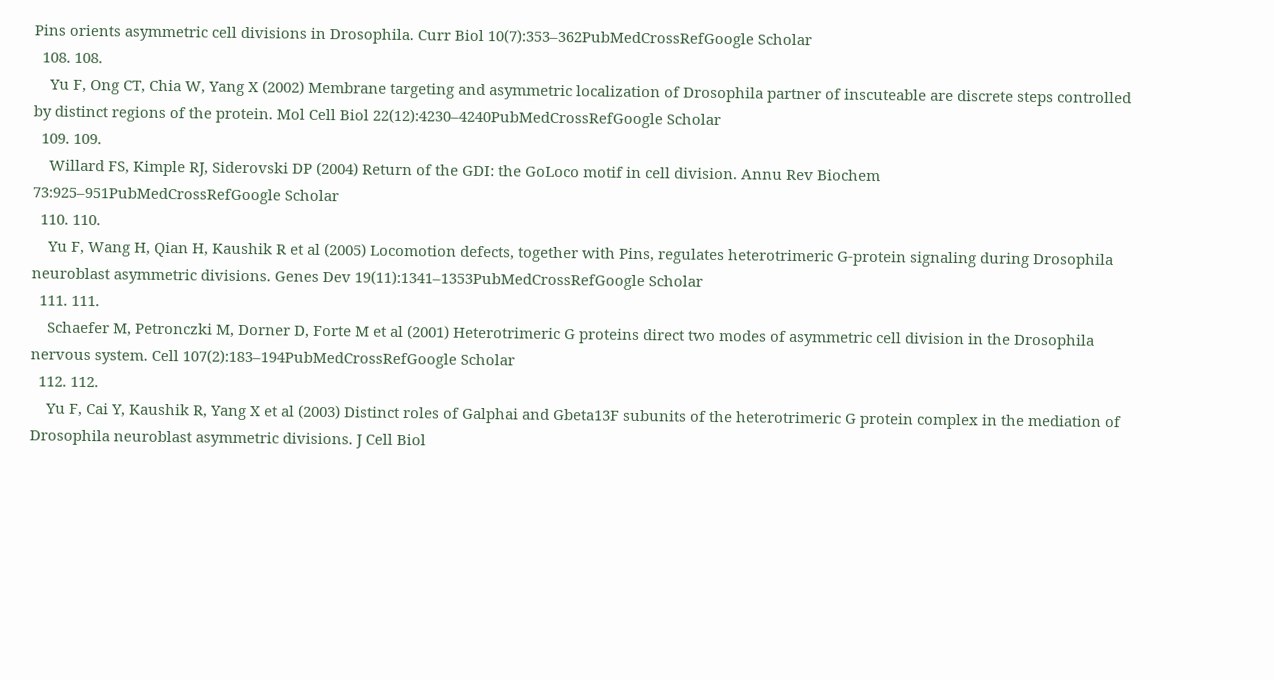Pins orients asymmetric cell divisions in Drosophila. Curr Biol 10(7):353–362PubMedCrossRefGoogle Scholar
  108. 108.
    Yu F, Ong CT, Chia W, Yang X (2002) Membrane targeting and asymmetric localization of Drosophila partner of inscuteable are discrete steps controlled by distinct regions of the protein. Mol Cell Biol 22(12):4230–4240PubMedCrossRefGoogle Scholar
  109. 109.
    Willard FS, Kimple RJ, Siderovski DP (2004) Return of the GDI: the GoLoco motif in cell division. Annu Rev Biochem 73:925–951PubMedCrossRefGoogle Scholar
  110. 110.
    Yu F, Wang H, Qian H, Kaushik R et al (2005) Locomotion defects, together with Pins, regulates heterotrimeric G-protein signaling during Drosophila neuroblast asymmetric divisions. Genes Dev 19(11):1341–1353PubMedCrossRefGoogle Scholar
  111. 111.
    Schaefer M, Petronczki M, Dorner D, Forte M et al (2001) Heterotrimeric G proteins direct two modes of asymmetric cell division in the Drosophila nervous system. Cell 107(2):183–194PubMedCrossRefGoogle Scholar
  112. 112.
    Yu F, Cai Y, Kaushik R, Yang X et al (2003) Distinct roles of Galphai and Gbeta13F subunits of the heterotrimeric G protein complex in the mediation of Drosophila neuroblast asymmetric divisions. J Cell Biol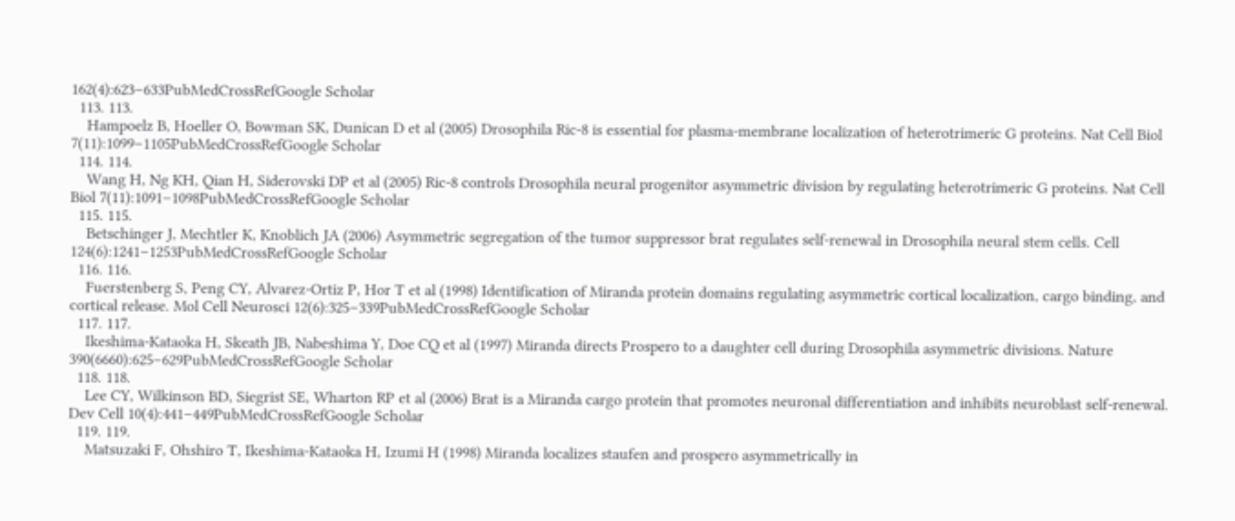162(4):623–633PubMedCrossRefGoogle Scholar
  113. 113.
    Hampoelz B, Hoeller O, Bowman SK, Dunican D et al (2005) Drosophila Ric-8 is essential for plasma-membrane localization of heterotrimeric G proteins. Nat Cell Biol 7(11):1099–1105PubMedCrossRefGoogle Scholar
  114. 114.
    Wang H, Ng KH, Qian H, Siderovski DP et al (2005) Ric-8 controls Drosophila neural progenitor asymmetric division by regulating heterotrimeric G proteins. Nat Cell Biol 7(11):1091–1098PubMedCrossRefGoogle Scholar
  115. 115.
    Betschinger J, Mechtler K, Knoblich JA (2006) Asymmetric segregation of the tumor suppressor brat regulates self-renewal in Drosophila neural stem cells. Cell 124(6):1241–1253PubMedCrossRefGoogle Scholar
  116. 116.
    Fuerstenberg S, Peng CY, Alvarez-Ortiz P, Hor T et al (1998) Identification of Miranda protein domains regulating asymmetric cortical localization, cargo binding, and cortical release. Mol Cell Neurosci 12(6):325–339PubMedCrossRefGoogle Scholar
  117. 117.
    Ikeshima-Kataoka H, Skeath JB, Nabeshima Y, Doe CQ et al (1997) Miranda directs Prospero to a daughter cell during Drosophila asymmetric divisions. Nature 390(6660):625–629PubMedCrossRefGoogle Scholar
  118. 118.
    Lee CY, Wilkinson BD, Siegrist SE, Wharton RP et al (2006) Brat is a Miranda cargo protein that promotes neuronal differentiation and inhibits neuroblast self-renewal. Dev Cell 10(4):441–449PubMedCrossRefGoogle Scholar
  119. 119.
    Matsuzaki F, Ohshiro T, Ikeshima-Kataoka H, Izumi H (1998) Miranda localizes staufen and prospero asymmetrically in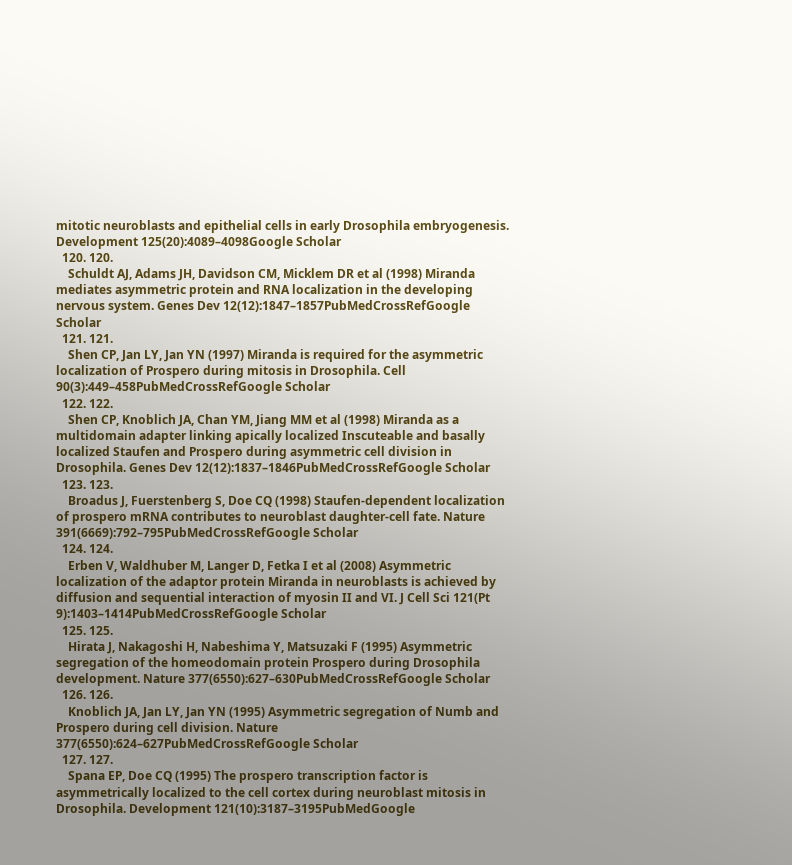mitotic neuroblasts and epithelial cells in early Drosophila embryogenesis. Development 125(20):4089–4098Google Scholar
  120. 120.
    Schuldt AJ, Adams JH, Davidson CM, Micklem DR et al (1998) Miranda mediates asymmetric protein and RNA localization in the developing nervous system. Genes Dev 12(12):1847–1857PubMedCrossRefGoogle Scholar
  121. 121.
    Shen CP, Jan LY, Jan YN (1997) Miranda is required for the asymmetric localization of Prospero during mitosis in Drosophila. Cell 90(3):449–458PubMedCrossRefGoogle Scholar
  122. 122.
    Shen CP, Knoblich JA, Chan YM, Jiang MM et al (1998) Miranda as a multidomain adapter linking apically localized Inscuteable and basally localized Staufen and Prospero during asymmetric cell division in Drosophila. Genes Dev 12(12):1837–1846PubMedCrossRefGoogle Scholar
  123. 123.
    Broadus J, Fuerstenberg S, Doe CQ (1998) Staufen-dependent localization of prospero mRNA contributes to neuroblast daughter-cell fate. Nature 391(6669):792–795PubMedCrossRefGoogle Scholar
  124. 124.
    Erben V, Waldhuber M, Langer D, Fetka I et al (2008) Asymmetric localization of the adaptor protein Miranda in neuroblasts is achieved by diffusion and sequential interaction of myosin II and VI. J Cell Sci 121(Pt 9):1403–1414PubMedCrossRefGoogle Scholar
  125. 125.
    Hirata J, Nakagoshi H, Nabeshima Y, Matsuzaki F (1995) Asymmetric segregation of the homeodomain protein Prospero during Drosophila development. Nature 377(6550):627–630PubMedCrossRefGoogle Scholar
  126. 126.
    Knoblich JA, Jan LY, Jan YN (1995) Asymmetric segregation of Numb and Prospero during cell division. Nature 377(6550):624–627PubMedCrossRefGoogle Scholar
  127. 127.
    Spana EP, Doe CQ (1995) The prospero transcription factor is asymmetrically localized to the cell cortex during neuroblast mitosis in Drosophila. Development 121(10):3187–3195PubMedGoogle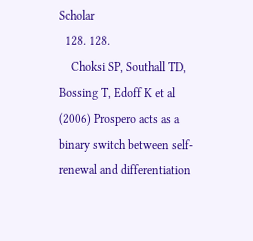Scholar
  128. 128.
    Choksi SP, Southall TD, Bossing T, Edoff K et al (2006) Prospero acts as a binary switch between self-renewal and differentiation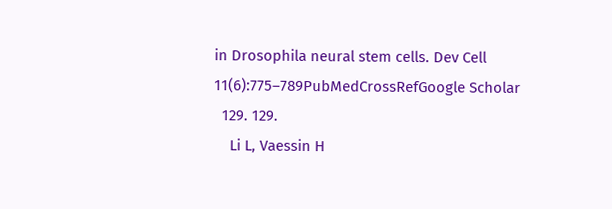in Drosophila neural stem cells. Dev Cell 11(6):775–789PubMedCrossRefGoogle Scholar
  129. 129.
    Li L, Vaessin H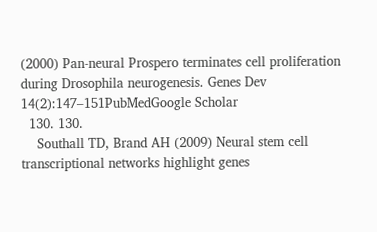(2000) Pan-neural Prospero terminates cell proliferation during Drosophila neurogenesis. Genes Dev 14(2):147–151PubMedGoogle Scholar
  130. 130.
    Southall TD, Brand AH (2009) Neural stem cell transcriptional networks highlight genes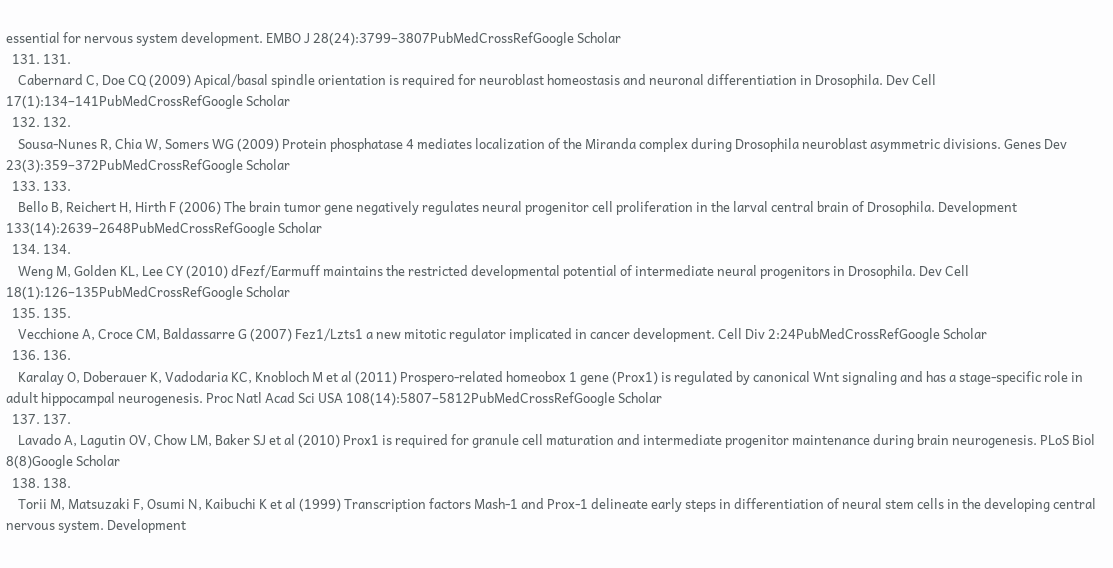essential for nervous system development. EMBO J 28(24):3799–3807PubMedCrossRefGoogle Scholar
  131. 131.
    Cabernard C, Doe CQ (2009) Apical/basal spindle orientation is required for neuroblast homeostasis and neuronal differentiation in Drosophila. Dev Cell 17(1):134–141PubMedCrossRefGoogle Scholar
  132. 132.
    Sousa-Nunes R, Chia W, Somers WG (2009) Protein phosphatase 4 mediates localization of the Miranda complex during Drosophila neuroblast asymmetric divisions. Genes Dev 23(3):359–372PubMedCrossRefGoogle Scholar
  133. 133.
    Bello B, Reichert H, Hirth F (2006) The brain tumor gene negatively regulates neural progenitor cell proliferation in the larval central brain of Drosophila. Development 133(14):2639–2648PubMedCrossRefGoogle Scholar
  134. 134.
    Weng M, Golden KL, Lee CY (2010) dFezf/Earmuff maintains the restricted developmental potential of intermediate neural progenitors in Drosophila. Dev Cell 18(1):126–135PubMedCrossRefGoogle Scholar
  135. 135.
    Vecchione A, Croce CM, Baldassarre G (2007) Fez1/Lzts1 a new mitotic regulator implicated in cancer development. Cell Div 2:24PubMedCrossRefGoogle Scholar
  136. 136.
    Karalay O, Doberauer K, Vadodaria KC, Knobloch M et al (2011) Prospero-related homeobox 1 gene (Prox1) is regulated by canonical Wnt signaling and has a stage-specific role in adult hippocampal neurogenesis. Proc Natl Acad Sci USA 108(14):5807–5812PubMedCrossRefGoogle Scholar
  137. 137.
    Lavado A, Lagutin OV, Chow LM, Baker SJ et al (2010) Prox1 is required for granule cell maturation and intermediate progenitor maintenance during brain neurogenesis. PLoS Biol 8(8)Google Scholar
  138. 138.
    Torii M, Matsuzaki F, Osumi N, Kaibuchi K et al (1999) Transcription factors Mash-1 and Prox-1 delineate early steps in differentiation of neural stem cells in the developing central nervous system. Development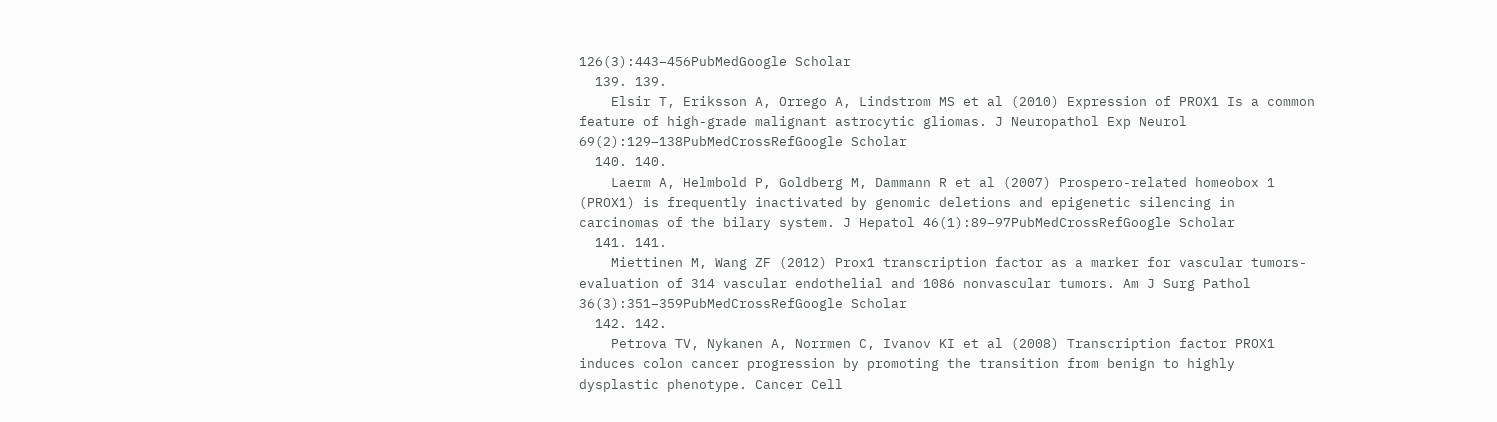126(3):443–456PubMedGoogle Scholar
  139. 139.
    Elsir T, Eriksson A, Orrego A, Lindstrom MS et al (2010) Expression of PROX1 Is a common feature of high-grade malignant astrocytic gliomas. J Neuropathol Exp Neurol 69(2):129–138PubMedCrossRefGoogle Scholar
  140. 140.
    Laerm A, Helmbold P, Goldberg M, Dammann R et al (2007) Prospero-related homeobox 1 (PROX1) is frequently inactivated by genomic deletions and epigenetic silencing in carcinomas of the bilary system. J Hepatol 46(1):89–97PubMedCrossRefGoogle Scholar
  141. 141.
    Miettinen M, Wang ZF (2012) Prox1 transcription factor as a marker for vascular tumors-evaluation of 314 vascular endothelial and 1086 nonvascular tumors. Am J Surg Pathol 36(3):351–359PubMedCrossRefGoogle Scholar
  142. 142.
    Petrova TV, Nykanen A, Norrmen C, Ivanov KI et al (2008) Transcription factor PROX1 induces colon cancer progression by promoting the transition from benign to highly dysplastic phenotype. Cancer Cell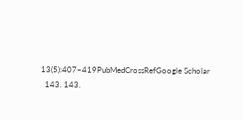13(5):407–419PubMedCrossRefGoogle Scholar
  143. 143.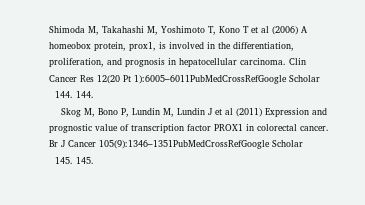Shimoda M, Takahashi M, Yoshimoto T, Kono T et al (2006) A homeobox protein, prox1, is involved in the differentiation, proliferation, and prognosis in hepatocellular carcinoma. Clin Cancer Res 12(20 Pt 1):6005–6011PubMedCrossRefGoogle Scholar
  144. 144.
    Skog M, Bono P, Lundin M, Lundin J et al (2011) Expression and prognostic value of transcription factor PROX1 in colorectal cancer. Br J Cancer 105(9):1346–1351PubMedCrossRefGoogle Scholar
  145. 145.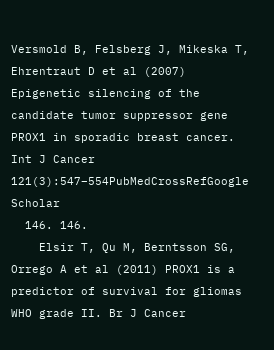Versmold B, Felsberg J, Mikeska T, Ehrentraut D et al (2007) Epigenetic silencing of the candidate tumor suppressor gene PROX1 in sporadic breast cancer. Int J Cancer 121(3):547–554PubMedCrossRefGoogle Scholar
  146. 146.
    Elsir T, Qu M, Berntsson SG, Orrego A et al (2011) PROX1 is a predictor of survival for gliomas WHO grade II. Br J Cancer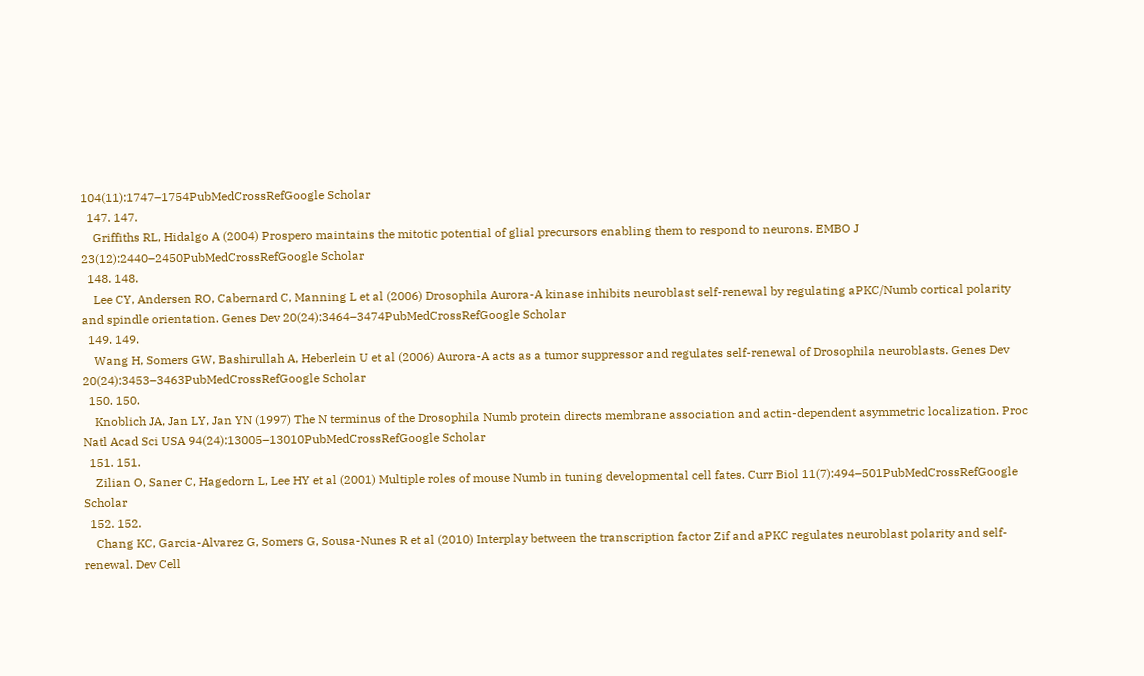104(11):1747–1754PubMedCrossRefGoogle Scholar
  147. 147.
    Griffiths RL, Hidalgo A (2004) Prospero maintains the mitotic potential of glial precursors enabling them to respond to neurons. EMBO J 23(12):2440–2450PubMedCrossRefGoogle Scholar
  148. 148.
    Lee CY, Andersen RO, Cabernard C, Manning L et al (2006) Drosophila Aurora-A kinase inhibits neuroblast self-renewal by regulating aPKC/Numb cortical polarity and spindle orientation. Genes Dev 20(24):3464–3474PubMedCrossRefGoogle Scholar
  149. 149.
    Wang H, Somers GW, Bashirullah A, Heberlein U et al (2006) Aurora-A acts as a tumor suppressor and regulates self-renewal of Drosophila neuroblasts. Genes Dev 20(24):3453–3463PubMedCrossRefGoogle Scholar
  150. 150.
    Knoblich JA, Jan LY, Jan YN (1997) The N terminus of the Drosophila Numb protein directs membrane association and actin-dependent asymmetric localization. Proc Natl Acad Sci USA 94(24):13005–13010PubMedCrossRefGoogle Scholar
  151. 151.
    Zilian O, Saner C, Hagedorn L, Lee HY et al (2001) Multiple roles of mouse Numb in tuning developmental cell fates. Curr Biol 11(7):494–501PubMedCrossRefGoogle Scholar
  152. 152.
    Chang KC, Garcia-Alvarez G, Somers G, Sousa-Nunes R et al (2010) Interplay between the transcription factor Zif and aPKC regulates neuroblast polarity and self-renewal. Dev Cell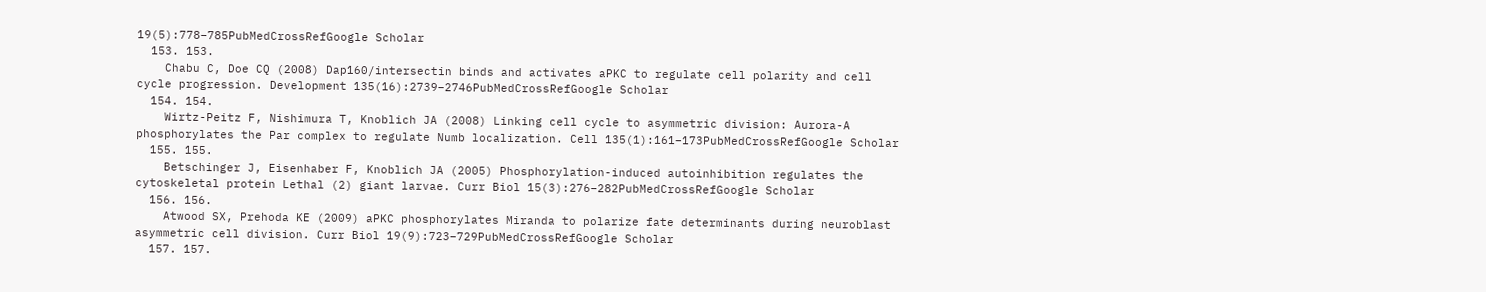19(5):778–785PubMedCrossRefGoogle Scholar
  153. 153.
    Chabu C, Doe CQ (2008) Dap160/intersectin binds and activates aPKC to regulate cell polarity and cell cycle progression. Development 135(16):2739–2746PubMedCrossRefGoogle Scholar
  154. 154.
    Wirtz-Peitz F, Nishimura T, Knoblich JA (2008) Linking cell cycle to asymmetric division: Aurora-A phosphorylates the Par complex to regulate Numb localization. Cell 135(1):161–173PubMedCrossRefGoogle Scholar
  155. 155.
    Betschinger J, Eisenhaber F, Knoblich JA (2005) Phosphorylation-induced autoinhibition regulates the cytoskeletal protein Lethal (2) giant larvae. Curr Biol 15(3):276–282PubMedCrossRefGoogle Scholar
  156. 156.
    Atwood SX, Prehoda KE (2009) aPKC phosphorylates Miranda to polarize fate determinants during neuroblast asymmetric cell division. Curr Biol 19(9):723–729PubMedCrossRefGoogle Scholar
  157. 157.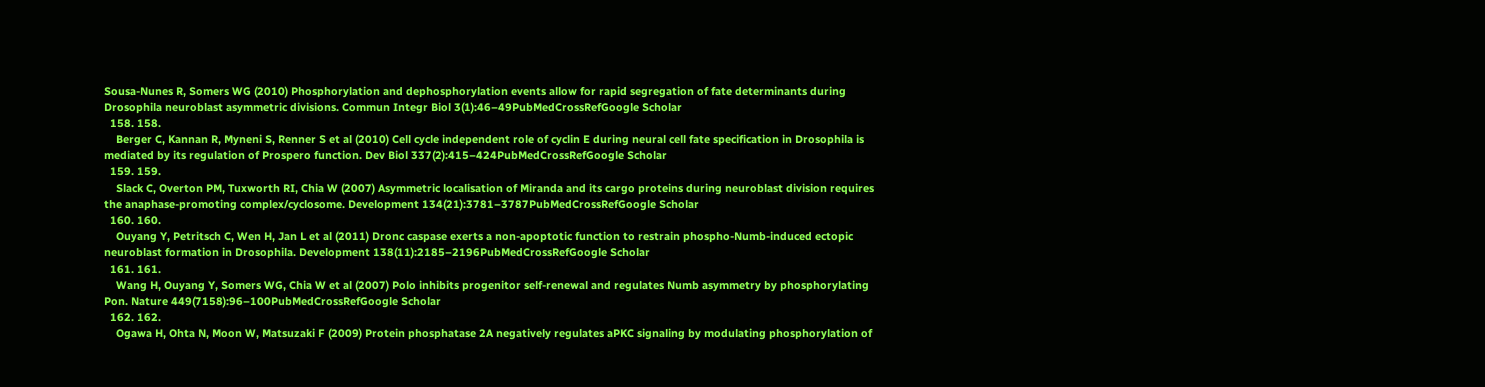Sousa-Nunes R, Somers WG (2010) Phosphorylation and dephosphorylation events allow for rapid segregation of fate determinants during Drosophila neuroblast asymmetric divisions. Commun Integr Biol 3(1):46–49PubMedCrossRefGoogle Scholar
  158. 158.
    Berger C, Kannan R, Myneni S, Renner S et al (2010) Cell cycle independent role of cyclin E during neural cell fate specification in Drosophila is mediated by its regulation of Prospero function. Dev Biol 337(2):415–424PubMedCrossRefGoogle Scholar
  159. 159.
    Slack C, Overton PM, Tuxworth RI, Chia W (2007) Asymmetric localisation of Miranda and its cargo proteins during neuroblast division requires the anaphase-promoting complex/cyclosome. Development 134(21):3781–3787PubMedCrossRefGoogle Scholar
  160. 160.
    Ouyang Y, Petritsch C, Wen H, Jan L et al (2011) Dronc caspase exerts a non-apoptotic function to restrain phospho-Numb-induced ectopic neuroblast formation in Drosophila. Development 138(11):2185–2196PubMedCrossRefGoogle Scholar
  161. 161.
    Wang H, Ouyang Y, Somers WG, Chia W et al (2007) Polo inhibits progenitor self-renewal and regulates Numb asymmetry by phosphorylating Pon. Nature 449(7158):96–100PubMedCrossRefGoogle Scholar
  162. 162.
    Ogawa H, Ohta N, Moon W, Matsuzaki F (2009) Protein phosphatase 2A negatively regulates aPKC signaling by modulating phosphorylation of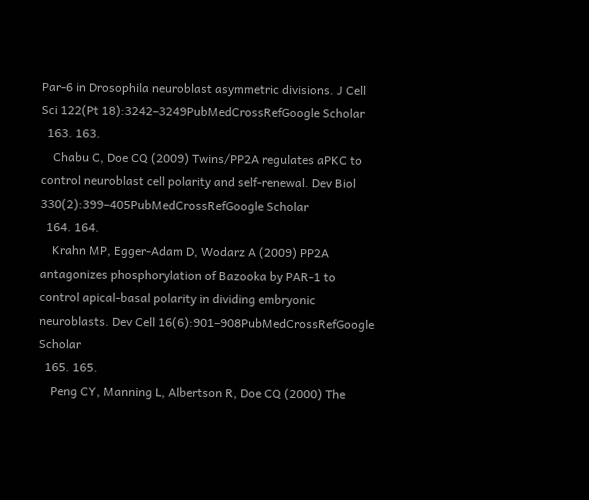Par-6 in Drosophila neuroblast asymmetric divisions. J Cell Sci 122(Pt 18):3242–3249PubMedCrossRefGoogle Scholar
  163. 163.
    Chabu C, Doe CQ (2009) Twins/PP2A regulates aPKC to control neuroblast cell polarity and self-renewal. Dev Biol 330(2):399–405PubMedCrossRefGoogle Scholar
  164. 164.
    Krahn MP, Egger-Adam D, Wodarz A (2009) PP2A antagonizes phosphorylation of Bazooka by PAR-1 to control apical-basal polarity in dividing embryonic neuroblasts. Dev Cell 16(6):901–908PubMedCrossRefGoogle Scholar
  165. 165.
    Peng CY, Manning L, Albertson R, Doe CQ (2000) The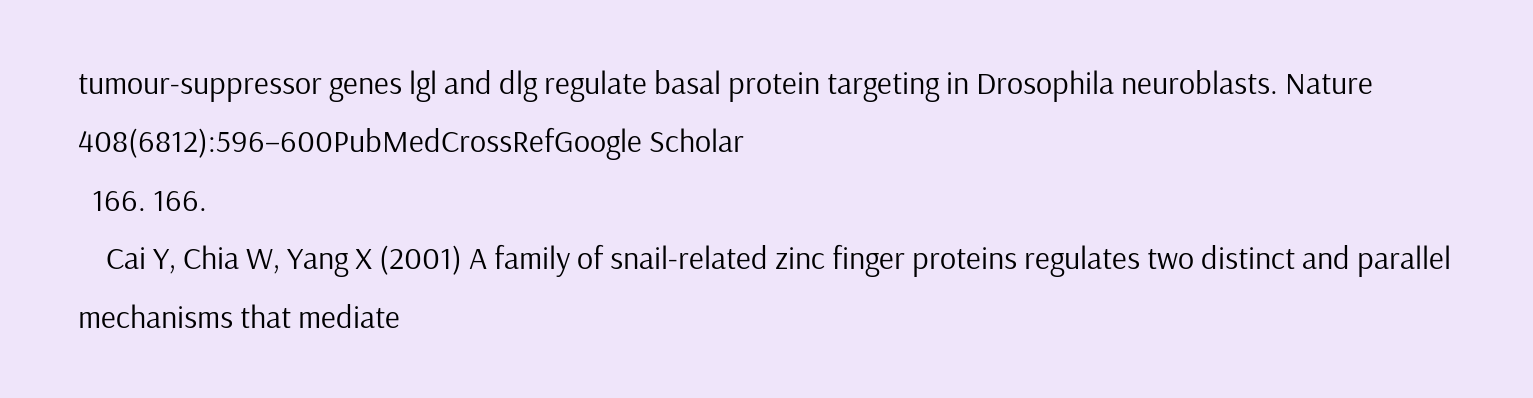tumour-suppressor genes lgl and dlg regulate basal protein targeting in Drosophila neuroblasts. Nature 408(6812):596–600PubMedCrossRefGoogle Scholar
  166. 166.
    Cai Y, Chia W, Yang X (2001) A family of snail-related zinc finger proteins regulates two distinct and parallel mechanisms that mediate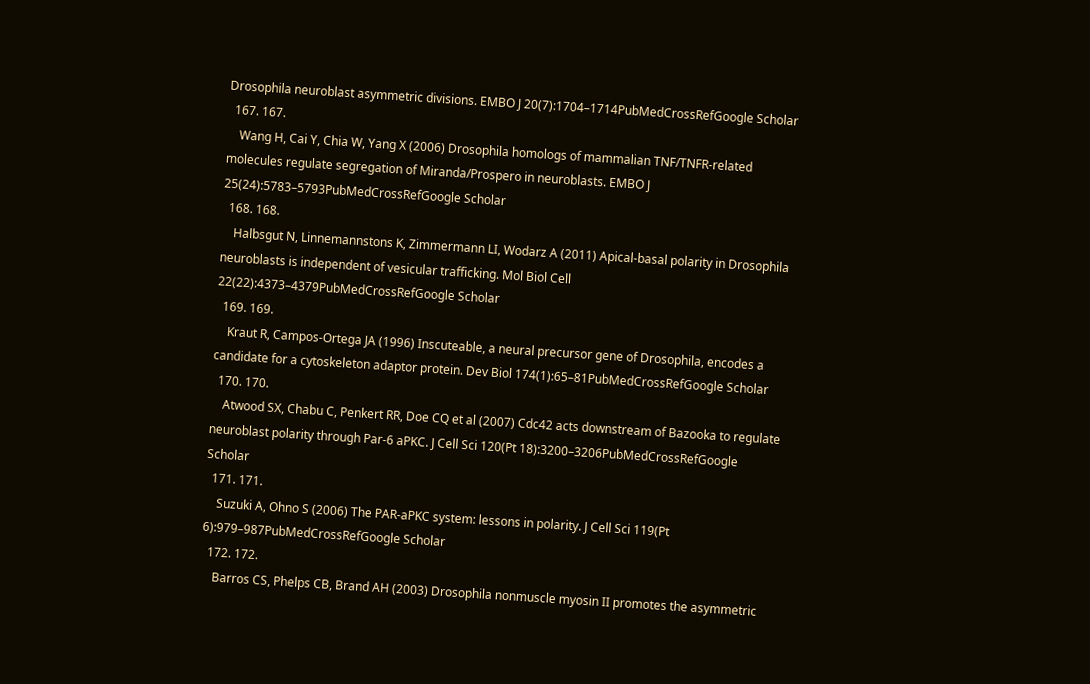Drosophila neuroblast asymmetric divisions. EMBO J 20(7):1704–1714PubMedCrossRefGoogle Scholar
  167. 167.
    Wang H, Cai Y, Chia W, Yang X (2006) Drosophila homologs of mammalian TNF/TNFR-related molecules regulate segregation of Miranda/Prospero in neuroblasts. EMBO J 25(24):5783–5793PubMedCrossRefGoogle Scholar
  168. 168.
    Halbsgut N, Linnemannstons K, Zimmermann LI, Wodarz A (2011) Apical-basal polarity in Drosophila neuroblasts is independent of vesicular trafficking. Mol Biol Cell 22(22):4373–4379PubMedCrossRefGoogle Scholar
  169. 169.
    Kraut R, Campos-Ortega JA (1996) Inscuteable, a neural precursor gene of Drosophila, encodes a candidate for a cytoskeleton adaptor protein. Dev Biol 174(1):65–81PubMedCrossRefGoogle Scholar
  170. 170.
    Atwood SX, Chabu C, Penkert RR, Doe CQ et al (2007) Cdc42 acts downstream of Bazooka to regulate neuroblast polarity through Par-6 aPKC. J Cell Sci 120(Pt 18):3200–3206PubMedCrossRefGoogle Scholar
  171. 171.
    Suzuki A, Ohno S (2006) The PAR-aPKC system: lessons in polarity. J Cell Sci 119(Pt 6):979–987PubMedCrossRefGoogle Scholar
  172. 172.
    Barros CS, Phelps CB, Brand AH (2003) Drosophila nonmuscle myosin II promotes the asymmetric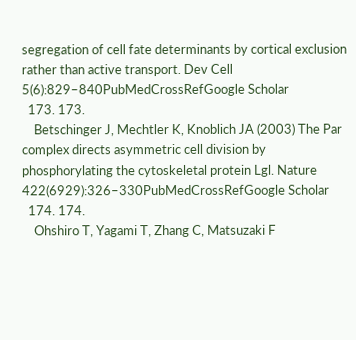segregation of cell fate determinants by cortical exclusion rather than active transport. Dev Cell 5(6):829–840PubMedCrossRefGoogle Scholar
  173. 173.
    Betschinger J, Mechtler K, Knoblich JA (2003) The Par complex directs asymmetric cell division by phosphorylating the cytoskeletal protein Lgl. Nature 422(6929):326–330PubMedCrossRefGoogle Scholar
  174. 174.
    Ohshiro T, Yagami T, Zhang C, Matsuzaki F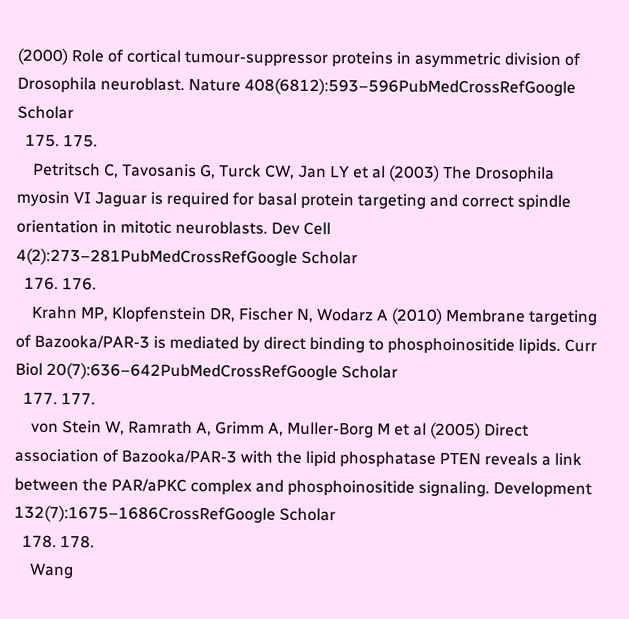(2000) Role of cortical tumour-suppressor proteins in asymmetric division of Drosophila neuroblast. Nature 408(6812):593–596PubMedCrossRefGoogle Scholar
  175. 175.
    Petritsch C, Tavosanis G, Turck CW, Jan LY et al (2003) The Drosophila myosin VI Jaguar is required for basal protein targeting and correct spindle orientation in mitotic neuroblasts. Dev Cell 4(2):273–281PubMedCrossRefGoogle Scholar
  176. 176.
    Krahn MP, Klopfenstein DR, Fischer N, Wodarz A (2010) Membrane targeting of Bazooka/PAR-3 is mediated by direct binding to phosphoinositide lipids. Curr Biol 20(7):636–642PubMedCrossRefGoogle Scholar
  177. 177.
    von Stein W, Ramrath A, Grimm A, Muller-Borg M et al (2005) Direct association of Bazooka/PAR-3 with the lipid phosphatase PTEN reveals a link between the PAR/aPKC complex and phosphoinositide signaling. Development 132(7):1675–1686CrossRefGoogle Scholar
  178. 178.
    Wang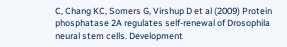C, Chang KC, Somers G, Virshup D et al (2009) Protein phosphatase 2A regulates self-renewal of Drosophila neural stem cells. Development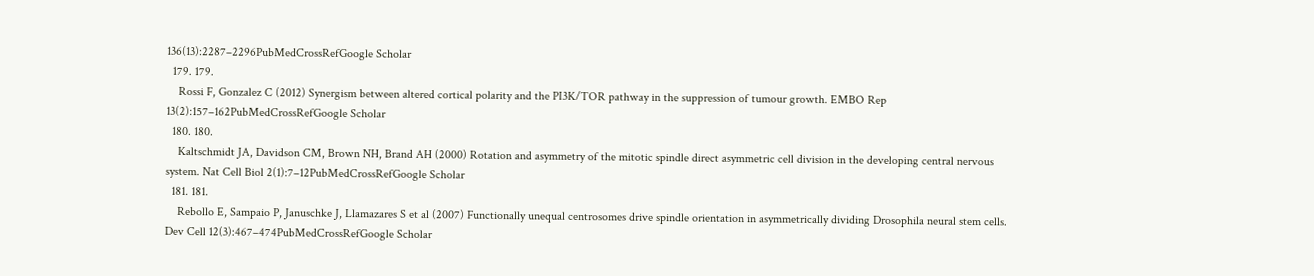136(13):2287–2296PubMedCrossRefGoogle Scholar
  179. 179.
    Rossi F, Gonzalez C (2012) Synergism between altered cortical polarity and the PI3K/TOR pathway in the suppression of tumour growth. EMBO Rep 13(2):157–162PubMedCrossRefGoogle Scholar
  180. 180.
    Kaltschmidt JA, Davidson CM, Brown NH, Brand AH (2000) Rotation and asymmetry of the mitotic spindle direct asymmetric cell division in the developing central nervous system. Nat Cell Biol 2(1):7–12PubMedCrossRefGoogle Scholar
  181. 181.
    Rebollo E, Sampaio P, Januschke J, Llamazares S et al (2007) Functionally unequal centrosomes drive spindle orientation in asymmetrically dividing Drosophila neural stem cells. Dev Cell 12(3):467–474PubMedCrossRefGoogle Scholar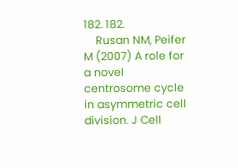182. 182.
    Rusan NM, Peifer M (2007) A role for a novel centrosome cycle in asymmetric cell division. J Cell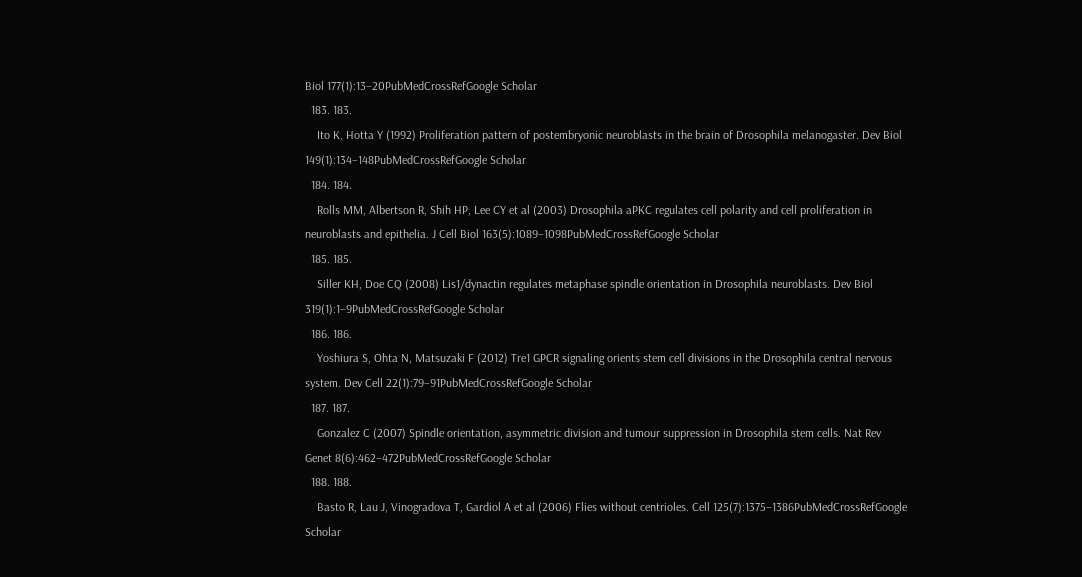Biol 177(1):13–20PubMedCrossRefGoogle Scholar
  183. 183.
    Ito K, Hotta Y (1992) Proliferation pattern of postembryonic neuroblasts in the brain of Drosophila melanogaster. Dev Biol 149(1):134–148PubMedCrossRefGoogle Scholar
  184. 184.
    Rolls MM, Albertson R, Shih HP, Lee CY et al (2003) Drosophila aPKC regulates cell polarity and cell proliferation in neuroblasts and epithelia. J Cell Biol 163(5):1089–1098PubMedCrossRefGoogle Scholar
  185. 185.
    Siller KH, Doe CQ (2008) Lis1/dynactin regulates metaphase spindle orientation in Drosophila neuroblasts. Dev Biol 319(1):1–9PubMedCrossRefGoogle Scholar
  186. 186.
    Yoshiura S, Ohta N, Matsuzaki F (2012) Tre1 GPCR signaling orients stem cell divisions in the Drosophila central nervous system. Dev Cell 22(1):79–91PubMedCrossRefGoogle Scholar
  187. 187.
    Gonzalez C (2007) Spindle orientation, asymmetric division and tumour suppression in Drosophila stem cells. Nat Rev Genet 8(6):462–472PubMedCrossRefGoogle Scholar
  188. 188.
    Basto R, Lau J, Vinogradova T, Gardiol A et al (2006) Flies without centrioles. Cell 125(7):1375–1386PubMedCrossRefGoogle Scholar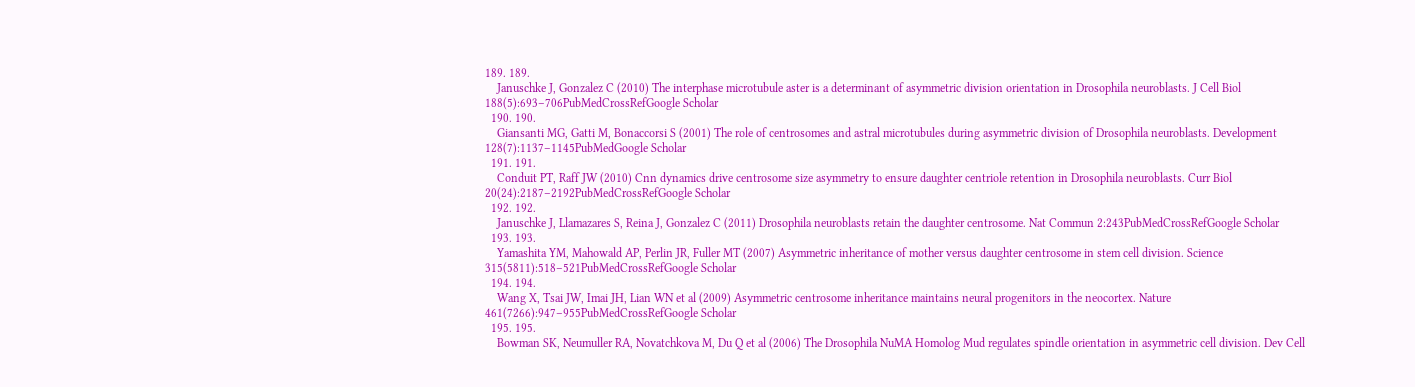189. 189.
    Januschke J, Gonzalez C (2010) The interphase microtubule aster is a determinant of asymmetric division orientation in Drosophila neuroblasts. J Cell Biol 188(5):693–706PubMedCrossRefGoogle Scholar
  190. 190.
    Giansanti MG, Gatti M, Bonaccorsi S (2001) The role of centrosomes and astral microtubules during asymmetric division of Drosophila neuroblasts. Development 128(7):1137–1145PubMedGoogle Scholar
  191. 191.
    Conduit PT, Raff JW (2010) Cnn dynamics drive centrosome size asymmetry to ensure daughter centriole retention in Drosophila neuroblasts. Curr Biol 20(24):2187–2192PubMedCrossRefGoogle Scholar
  192. 192.
    Januschke J, Llamazares S, Reina J, Gonzalez C (2011) Drosophila neuroblasts retain the daughter centrosome. Nat Commun 2:243PubMedCrossRefGoogle Scholar
  193. 193.
    Yamashita YM, Mahowald AP, Perlin JR, Fuller MT (2007) Asymmetric inheritance of mother versus daughter centrosome in stem cell division. Science 315(5811):518–521PubMedCrossRefGoogle Scholar
  194. 194.
    Wang X, Tsai JW, Imai JH, Lian WN et al (2009) Asymmetric centrosome inheritance maintains neural progenitors in the neocortex. Nature 461(7266):947–955PubMedCrossRefGoogle Scholar
  195. 195.
    Bowman SK, Neumuller RA, Novatchkova M, Du Q et al (2006) The Drosophila NuMA Homolog Mud regulates spindle orientation in asymmetric cell division. Dev Cell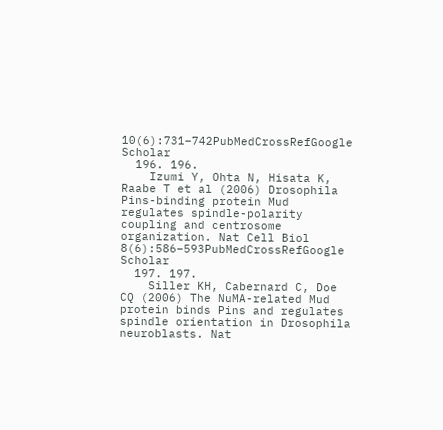10(6):731–742PubMedCrossRefGoogle Scholar
  196. 196.
    Izumi Y, Ohta N, Hisata K, Raabe T et al (2006) Drosophila Pins-binding protein Mud regulates spindle-polarity coupling and centrosome organization. Nat Cell Biol 8(6):586–593PubMedCrossRefGoogle Scholar
  197. 197.
    Siller KH, Cabernard C, Doe CQ (2006) The NuMA-related Mud protein binds Pins and regulates spindle orientation in Drosophila neuroblasts. Nat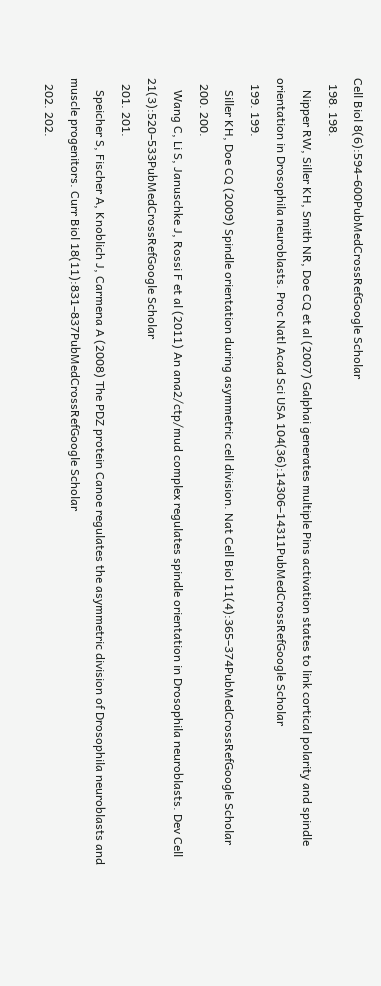Cell Biol 8(6):594–600PubMedCrossRefGoogle Scholar
  198. 198.
    Nipper RW, Siller KH, Smith NR, Doe CQ et al (2007) Galphai generates multiple Pins activation states to link cortical polarity and spindle orientation in Drosophila neuroblasts. Proc Natl Acad Sci USA 104(36):14306–14311PubMedCrossRefGoogle Scholar
  199. 199.
    Siller KH, Doe CQ (2009) Spindle orientation during asymmetric cell division. Nat Cell Biol 11(4):365–374PubMedCrossRefGoogle Scholar
  200. 200.
    Wang C, Li S, Januschke J, Rossi F et al (2011) An ana2/ctp/mud complex regulates spindle orientation in Drosophila neuroblasts. Dev Cell 21(3):520–533PubMedCrossRefGoogle Scholar
  201. 201.
    Speicher S, Fischer A, Knoblich J, Carmena A (2008) The PDZ protein Canoe regulates the asymmetric division of Drosophila neuroblasts and muscle progenitors. Curr Biol 18(11):831–837PubMedCrossRefGoogle Scholar
  202. 202.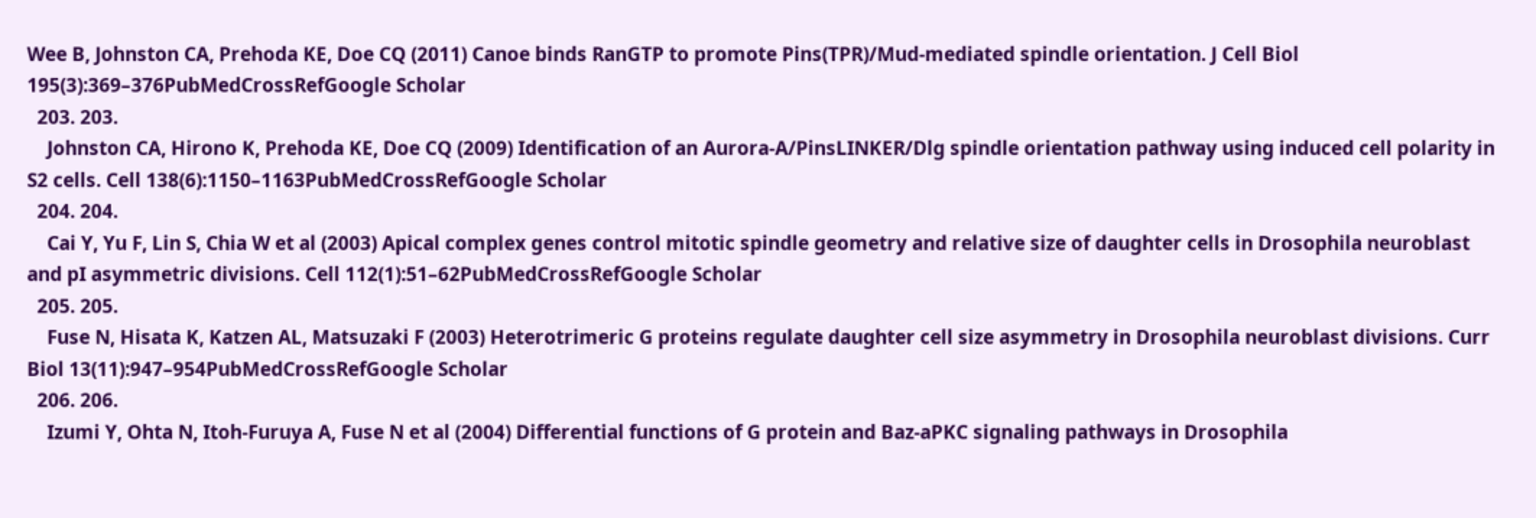Wee B, Johnston CA, Prehoda KE, Doe CQ (2011) Canoe binds RanGTP to promote Pins(TPR)/Mud-mediated spindle orientation. J Cell Biol 195(3):369–376PubMedCrossRefGoogle Scholar
  203. 203.
    Johnston CA, Hirono K, Prehoda KE, Doe CQ (2009) Identification of an Aurora-A/PinsLINKER/Dlg spindle orientation pathway using induced cell polarity in S2 cells. Cell 138(6):1150–1163PubMedCrossRefGoogle Scholar
  204. 204.
    Cai Y, Yu F, Lin S, Chia W et al (2003) Apical complex genes control mitotic spindle geometry and relative size of daughter cells in Drosophila neuroblast and pI asymmetric divisions. Cell 112(1):51–62PubMedCrossRefGoogle Scholar
  205. 205.
    Fuse N, Hisata K, Katzen AL, Matsuzaki F (2003) Heterotrimeric G proteins regulate daughter cell size asymmetry in Drosophila neuroblast divisions. Curr Biol 13(11):947–954PubMedCrossRefGoogle Scholar
  206. 206.
    Izumi Y, Ohta N, Itoh-Furuya A, Fuse N et al (2004) Differential functions of G protein and Baz-aPKC signaling pathways in Drosophila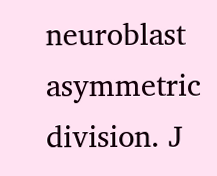neuroblast asymmetric division. J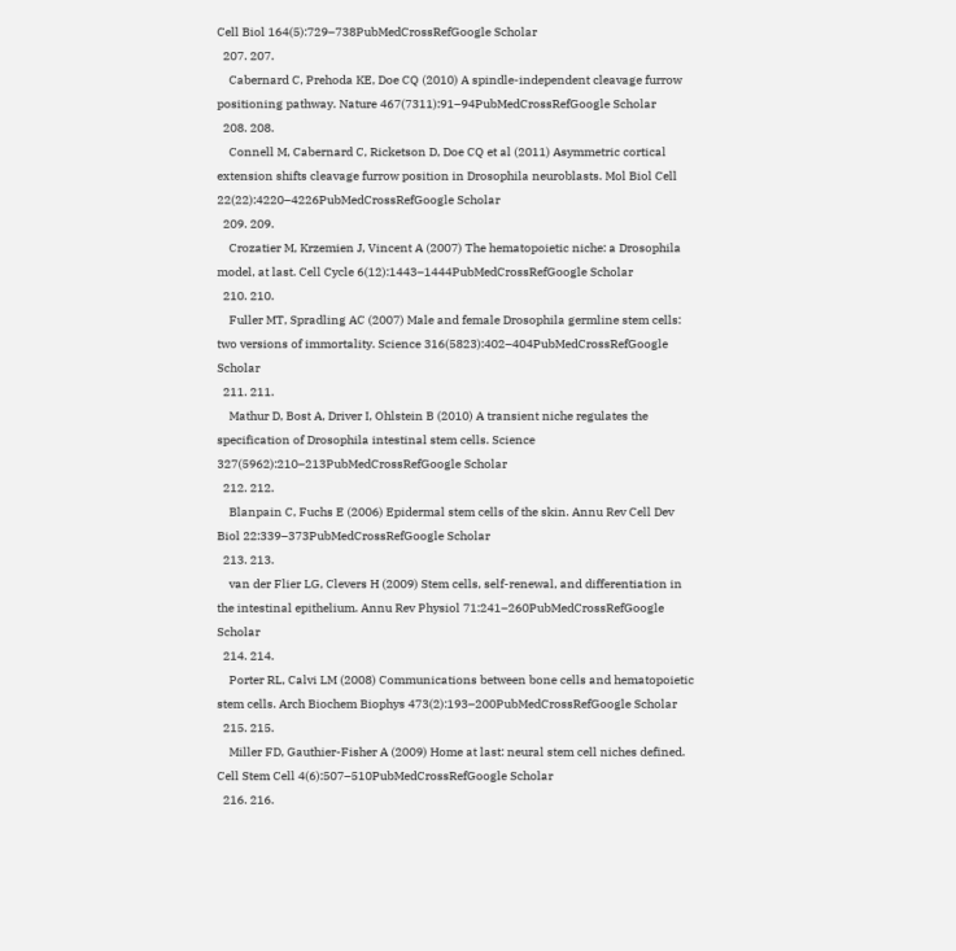Cell Biol 164(5):729–738PubMedCrossRefGoogle Scholar
  207. 207.
    Cabernard C, Prehoda KE, Doe CQ (2010) A spindle-independent cleavage furrow positioning pathway. Nature 467(7311):91–94PubMedCrossRefGoogle Scholar
  208. 208.
    Connell M, Cabernard C, Ricketson D, Doe CQ et al (2011) Asymmetric cortical extension shifts cleavage furrow position in Drosophila neuroblasts. Mol Biol Cell 22(22):4220–4226PubMedCrossRefGoogle Scholar
  209. 209.
    Crozatier M, Krzemien J, Vincent A (2007) The hematopoietic niche: a Drosophila model, at last. Cell Cycle 6(12):1443–1444PubMedCrossRefGoogle Scholar
  210. 210.
    Fuller MT, Spradling AC (2007) Male and female Drosophila germline stem cells: two versions of immortality. Science 316(5823):402–404PubMedCrossRefGoogle Scholar
  211. 211.
    Mathur D, Bost A, Driver I, Ohlstein B (2010) A transient niche regulates the specification of Drosophila intestinal stem cells. Science 327(5962):210–213PubMedCrossRefGoogle Scholar
  212. 212.
    Blanpain C, Fuchs E (2006) Epidermal stem cells of the skin. Annu Rev Cell Dev Biol 22:339–373PubMedCrossRefGoogle Scholar
  213. 213.
    van der Flier LG, Clevers H (2009) Stem cells, self-renewal, and differentiation in the intestinal epithelium. Annu Rev Physiol 71:241–260PubMedCrossRefGoogle Scholar
  214. 214.
    Porter RL, Calvi LM (2008) Communications between bone cells and hematopoietic stem cells. Arch Biochem Biophys 473(2):193–200PubMedCrossRefGoogle Scholar
  215. 215.
    Miller FD, Gauthier-Fisher A (2009) Home at last: neural stem cell niches defined. Cell Stem Cell 4(6):507–510PubMedCrossRefGoogle Scholar
  216. 216.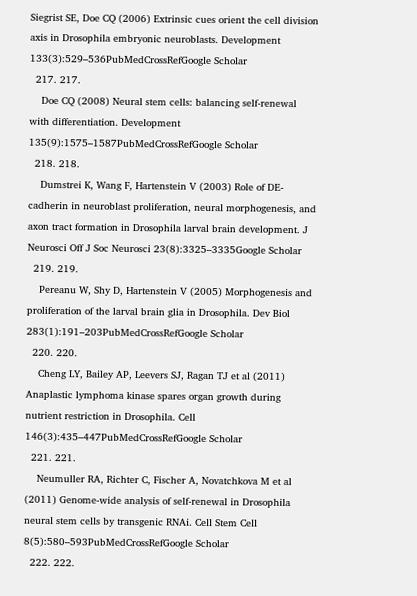Siegrist SE, Doe CQ (2006) Extrinsic cues orient the cell division axis in Drosophila embryonic neuroblasts. Development 133(3):529–536PubMedCrossRefGoogle Scholar
  217. 217.
    Doe CQ (2008) Neural stem cells: balancing self-renewal with differentiation. Development 135(9):1575–1587PubMedCrossRefGoogle Scholar
  218. 218.
    Dumstrei K, Wang F, Hartenstein V (2003) Role of DE-cadherin in neuroblast proliferation, neural morphogenesis, and axon tract formation in Drosophila larval brain development. J Neurosci Off J Soc Neurosci 23(8):3325–3335Google Scholar
  219. 219.
    Pereanu W, Shy D, Hartenstein V (2005) Morphogenesis and proliferation of the larval brain glia in Drosophila. Dev Biol 283(1):191–203PubMedCrossRefGoogle Scholar
  220. 220.
    Cheng LY, Bailey AP, Leevers SJ, Ragan TJ et al (2011) Anaplastic lymphoma kinase spares organ growth during nutrient restriction in Drosophila. Cell 146(3):435–447PubMedCrossRefGoogle Scholar
  221. 221.
    Neumuller RA, Richter C, Fischer A, Novatchkova M et al (2011) Genome-wide analysis of self-renewal in Drosophila neural stem cells by transgenic RNAi. Cell Stem Cell 8(5):580–593PubMedCrossRefGoogle Scholar
  222. 222.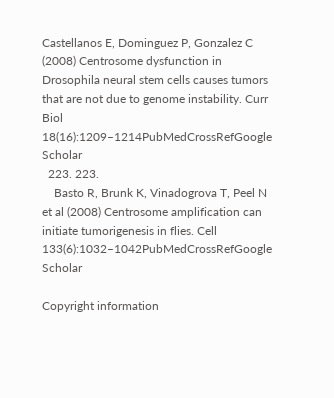Castellanos E, Dominguez P, Gonzalez C (2008) Centrosome dysfunction in Drosophila neural stem cells causes tumors that are not due to genome instability. Curr Biol 18(16):1209–1214PubMedCrossRefGoogle Scholar
  223. 223.
    Basto R, Brunk K, Vinadogrova T, Peel N et al (2008) Centrosome amplification can initiate tumorigenesis in flies. Cell 133(6):1032–1042PubMedCrossRefGoogle Scholar

Copyright information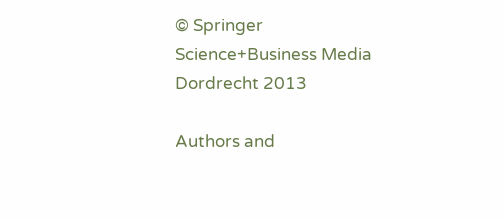© Springer Science+Business Media Dordrecht 2013

Authors and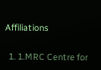Affiliations

  1. 1.MRC Centre for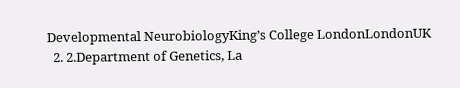Developmental NeurobiologyKing’s College LondonLondonUK
  2. 2.Department of Genetics, La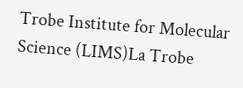Trobe Institute for Molecular Science (LIMS)La Trobe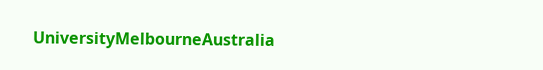UniversityMelbourneAustralia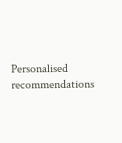Personalised recommendations